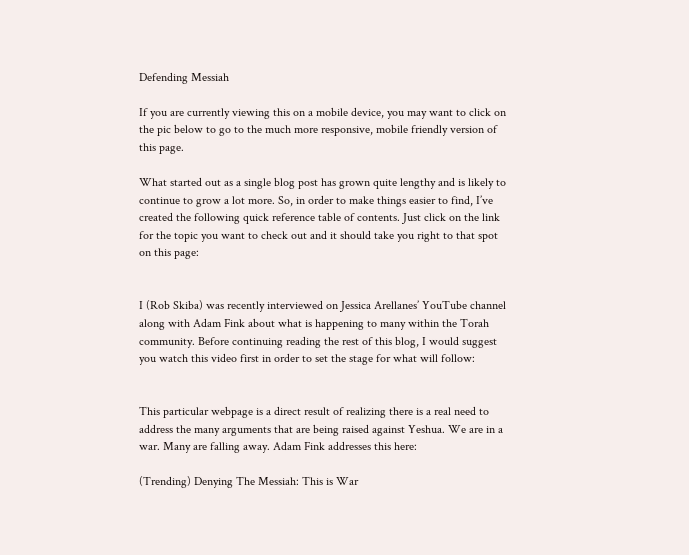Defending Messiah

If you are currently viewing this on a mobile device, you may want to click on the pic below to go to the much more responsive, mobile friendly version of this page.

What started out as a single blog post has grown quite lengthy and is likely to continue to grow a lot more. So, in order to make things easier to find, I’ve created the following quick reference table of contents. Just click on the link for the topic you want to check out and it should take you right to that spot on this page:


I (Rob Skiba) was recently interviewed on Jessica Arellanes’ YouTube channel along with Adam Fink about what is happening to many within the Torah community. Before continuing reading the rest of this blog, I would suggest you watch this video first in order to set the stage for what will follow:


This particular webpage is a direct result of realizing there is a real need to address the many arguments that are being raised against Yeshua. We are in a war. Many are falling away. Adam Fink addresses this here:

(Trending) Denying The Messiah: This is War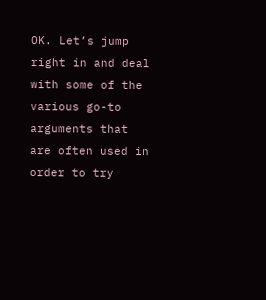OK. Let’s jump right in and deal with some of the various go-to arguments that are often used in order to try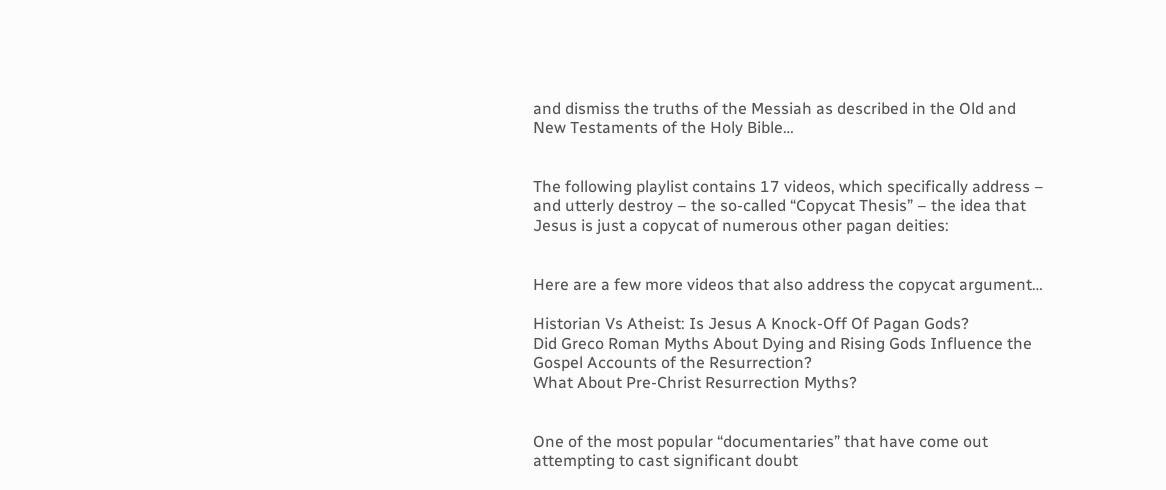and dismiss the truths of the Messiah as described in the Old and New Testaments of the Holy Bible…


The following playlist contains 17 videos, which specifically address – and utterly destroy – the so-called “Copycat Thesis” – the idea that Jesus is just a copycat of numerous other pagan deities:


Here are a few more videos that also address the copycat argument…

Historian Vs Atheist: Is Jesus A Knock-Off Of Pagan Gods?
Did Greco Roman Myths About Dying and Rising Gods Influence the Gospel Accounts of the Resurrection?
What About Pre-Christ Resurrection Myths?


One of the most popular “documentaries” that have come out attempting to cast significant doubt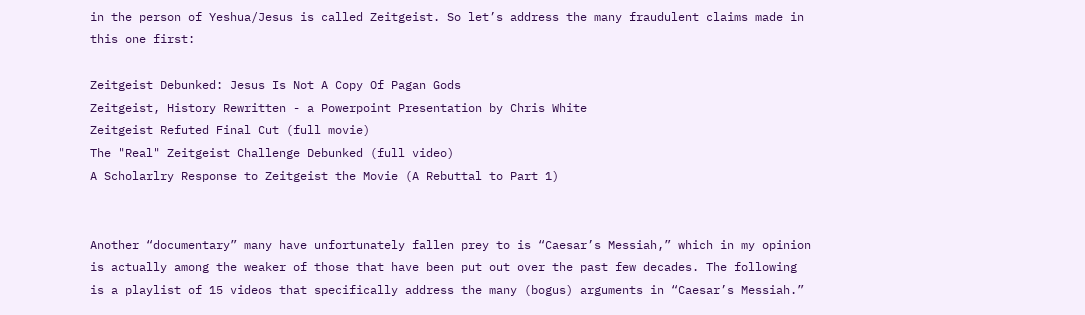in the person of Yeshua/Jesus is called Zeitgeist. So let’s address the many fraudulent claims made in this one first:

Zeitgeist Debunked: Jesus Is Not A Copy Of Pagan Gods
Zeitgeist, History Rewritten - a Powerpoint Presentation by Chris White
Zeitgeist Refuted Final Cut (full movie)
The "Real" Zeitgeist Challenge Debunked (full video)
A Scholarlry Response to Zeitgeist the Movie (A Rebuttal to Part 1)


Another “documentary” many have unfortunately fallen prey to is “Caesar’s Messiah,” which in my opinion is actually among the weaker of those that have been put out over the past few decades. The following is a playlist of 15 videos that specifically address the many (bogus) arguments in “Caesar’s Messiah.”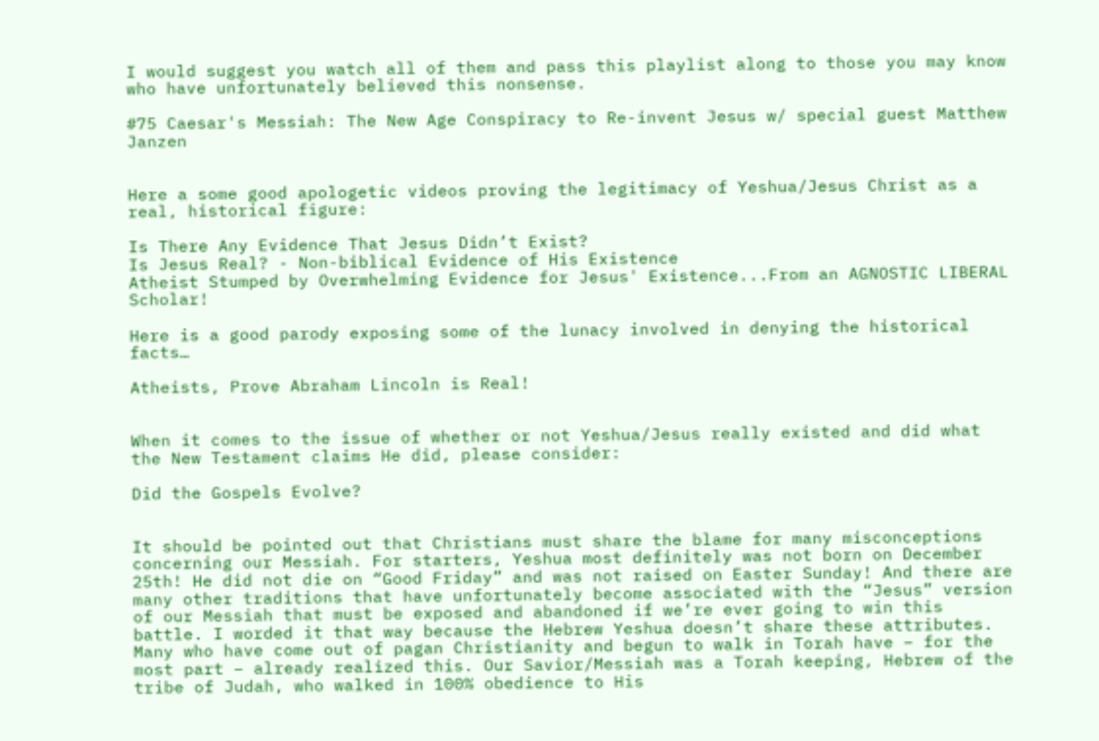I would suggest you watch all of them and pass this playlist along to those you may know who have unfortunately believed this nonsense.

#75 Caesar's Messiah: The New Age Conspiracy to Re-invent Jesus w/ special guest Matthew Janzen


Here a some good apologetic videos proving the legitimacy of Yeshua/Jesus Christ as a real, historical figure:

Is There Any Evidence That Jesus Didn’t Exist?
Is Jesus Real? - Non-biblical Evidence of His Existence
Atheist Stumped by Overwhelming Evidence for Jesus' Existence...From an AGNOSTIC LIBERAL Scholar!

Here is a good parody exposing some of the lunacy involved in denying the historical facts…

Atheists, Prove Abraham Lincoln is Real!


When it comes to the issue of whether or not Yeshua/Jesus really existed and did what the New Testament claims He did, please consider:

Did the Gospels Evolve?


It should be pointed out that Christians must share the blame for many misconceptions concerning our Messiah. For starters, Yeshua most definitely was not born on December 25th! He did not die on “Good Friday” and was not raised on Easter Sunday! And there are many other traditions that have unfortunately become associated with the “Jesus” version of our Messiah that must be exposed and abandoned if we’re ever going to win this battle. I worded it that way because the Hebrew Yeshua doesn’t share these attributes. Many who have come out of pagan Christianity and begun to walk in Torah have – for the most part – already realized this. Our Savior/Messiah was a Torah keeping, Hebrew of the tribe of Judah, who walked in 100% obedience to His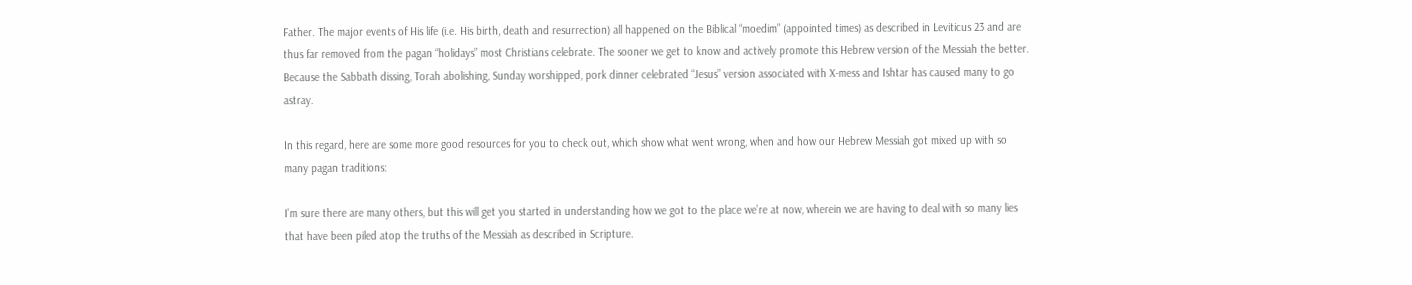Father. The major events of His life (i.e. His birth, death and resurrection) all happened on the Biblical “moedim” (appointed times) as described in Leviticus 23 and are thus far removed from the pagan “holidays” most Christians celebrate. The sooner we get to know and actively promote this Hebrew version of the Messiah the better. Because the Sabbath dissing, Torah abolishing, Sunday worshipped, pork dinner celebrated “Jesus” version associated with X-mess and Ishtar has caused many to go astray.

In this regard, here are some more good resources for you to check out, which show what went wrong, when and how our Hebrew Messiah got mixed up with so many pagan traditions:

I’m sure there are many others, but this will get you started in understanding how we got to the place we’re at now, wherein we are having to deal with so many lies that have been piled atop the truths of the Messiah as described in Scripture.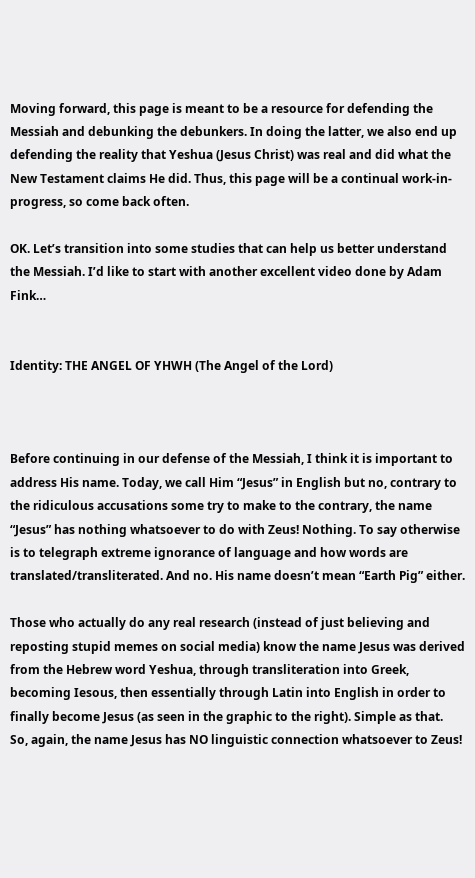Moving forward, this page is meant to be a resource for defending the Messiah and debunking the debunkers. In doing the latter, we also end up defending the reality that Yeshua (Jesus Christ) was real and did what the New Testament claims He did. Thus, this page will be a continual work-in-progress, so come back often.

OK. Let’s transition into some studies that can help us better understand the Messiah. I’d like to start with another excellent video done by Adam Fink…


Identity: THE ANGEL OF YHWH (The Angel of the Lord)



Before continuing in our defense of the Messiah, I think it is important to address His name. Today, we call Him “Jesus” in English but no, contrary to the ridiculous accusations some try to make to the contrary, the name “Jesus” has nothing whatsoever to do with Zeus! Nothing. To say otherwise is to telegraph extreme ignorance of language and how words are translated/transliterated. And no. His name doesn’t mean “Earth Pig” either.

Those who actually do any real research (instead of just believing and reposting stupid memes on social media) know the name Jesus was derived from the Hebrew word Yeshua, through transliteration into Greek, becoming Iesous, then essentially through Latin into English in order to finally become Jesus (as seen in the graphic to the right). Simple as that.
So, again, the name Jesus has NO linguistic connection whatsoever to Zeus!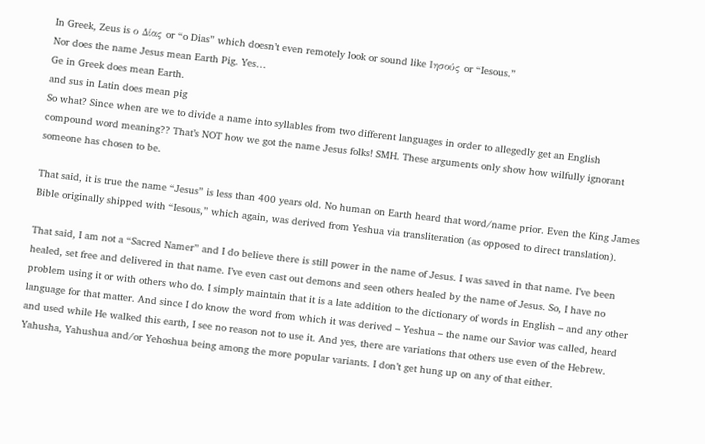In Greek, Zeus is ο Δίας or “o Dias” which doesn’t even remotely look or sound like Ιησούς or “Iesous.”
Nor does the name Jesus mean Earth Pig. Yes…
Ge in Greek does mean Earth.
and sus in Latin does mean pig
So what? Since when are we to divide a name into syllables from two different languages in order to allegedly get an English compound word meaning?? That’s NOT how we got the name Jesus folks! SMH. These arguments only show how wilfully ignorant someone has chosen to be.

That said, it is true the name “Jesus” is less than 400 years old. No human on Earth heard that word/name prior. Even the King James Bible originally shipped with “Iesous,” which again, was derived from Yeshua via transliteration (as opposed to direct translation).

That said, I am not a “Sacred Namer” and I do believe there is still power in the name of Jesus. I was saved in that name. I’ve been healed, set free and delivered in that name. I’ve even cast out demons and seen others healed by the name of Jesus. So, I have no problem using it or with others who do. I simply maintain that it is a late addition to the dictionary of words in English – and any other language for that matter. And since I do know the word from which it was derived – Yeshua – the name our Savior was called, heard and used while He walked this earth, I see no reason not to use it. And yes, there are variations that others use even of the Hebrew. Yahusha, Yahushua and/or Yehoshua being among the more popular variants. I don’t get hung up on any of that either.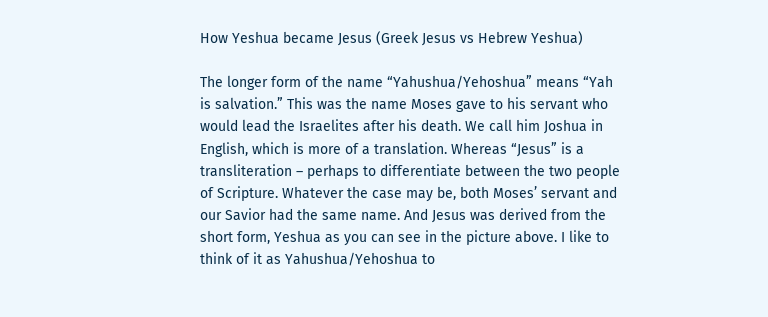How Yeshua became Jesus (Greek Jesus vs Hebrew Yeshua)

The longer form of the name “Yahushua/Yehoshua” means “Yah is salvation.” This was the name Moses gave to his servant who would lead the Israelites after his death. We call him Joshua in English, which is more of a translation. Whereas “Jesus” is a transliteration – perhaps to differentiate between the two people of Scripture. Whatever the case may be, both Moses’ servant and our Savior had the same name. And Jesus was derived from the short form, Yeshua as you can see in the picture above. I like to think of it as Yahushua/Yehoshua to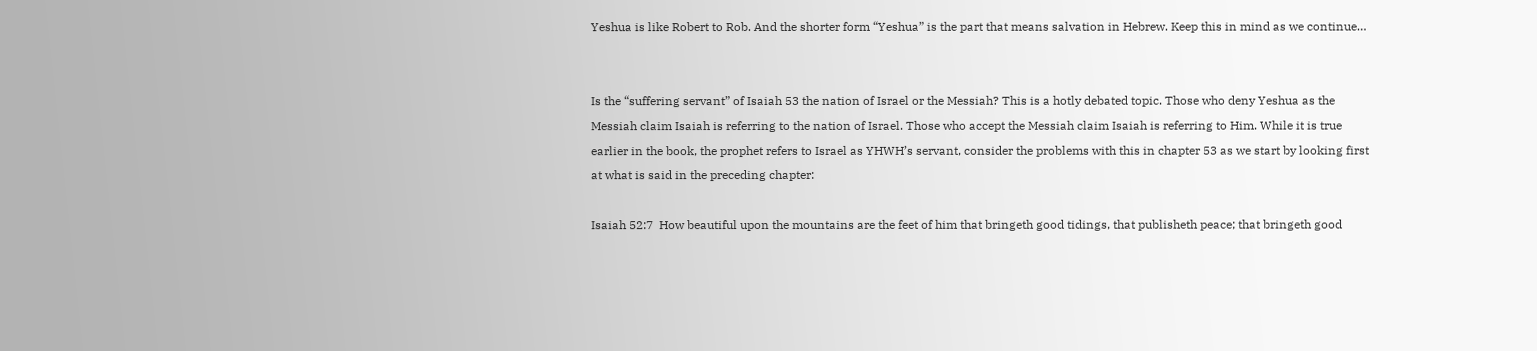Yeshua is like Robert to Rob. And the shorter form “Yeshua” is the part that means salvation in Hebrew. Keep this in mind as we continue…


Is the “suffering servant” of Isaiah 53 the nation of Israel or the Messiah? This is a hotly debated topic. Those who deny Yeshua as the Messiah claim Isaiah is referring to the nation of Israel. Those who accept the Messiah claim Isaiah is referring to Him. While it is true earlier in the book, the prophet refers to Israel as YHWH’s servant, consider the problems with this in chapter 53 as we start by looking first at what is said in the preceding chapter:

Isaiah 52:7  How beautiful upon the mountains are the feet of him that bringeth good tidings, that publisheth peace; that bringeth good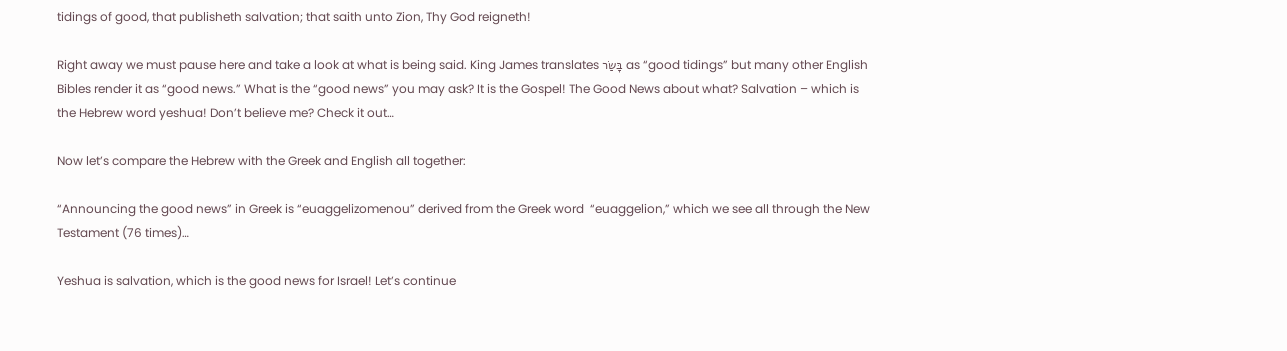tidings of good, that publisheth salvation; that saith unto Zion, Thy God reigneth!

Right away we must pause here and take a look at what is being said. King James translates בָּשַׂר as “good tidings” but many other English Bibles render it as “good news.” What is the “good news” you may ask? It is the Gospel! The Good News about what? Salvation – which is the Hebrew word yeshua! Don’t believe me? Check it out…

Now let’s compare the Hebrew with the Greek and English all together:

“Announcing the good news” in Greek is “euaggelizomenou” derived from the Greek word  “euaggelion,” which we see all through the New Testament (76 times)…

Yeshua is salvation, which is the good news for Israel! Let’s continue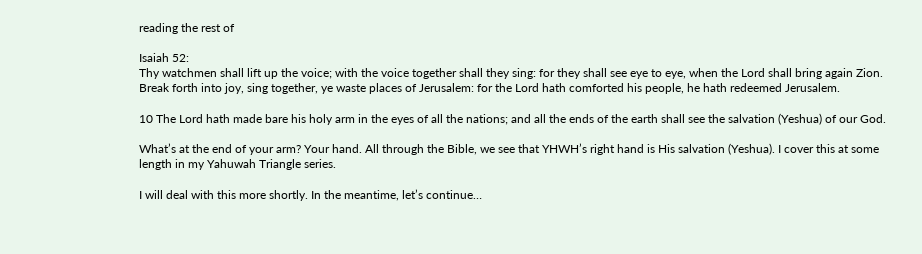reading the rest of

Isaiah 52:
Thy watchmen shall lift up the voice; with the voice together shall they sing: for they shall see eye to eye, when the Lord shall bring again Zion.
Break forth into joy, sing together, ye waste places of Jerusalem: for the Lord hath comforted his people, he hath redeemed Jerusalem.

10 The Lord hath made bare his holy arm in the eyes of all the nations; and all the ends of the earth shall see the salvation (Yeshua) of our God.

What’s at the end of your arm? Your hand. All through the Bible, we see that YHWH’s right hand is His salvation (Yeshua). I cover this at some length in my Yahuwah Triangle series.

I will deal with this more shortly. In the meantime, let’s continue…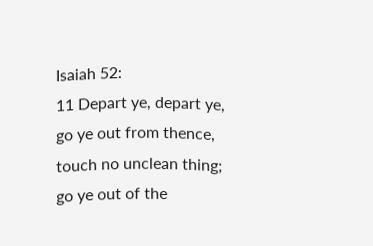Isaiah 52:
11 Depart ye, depart ye, go ye out from thence, touch no unclean thing; go ye out of the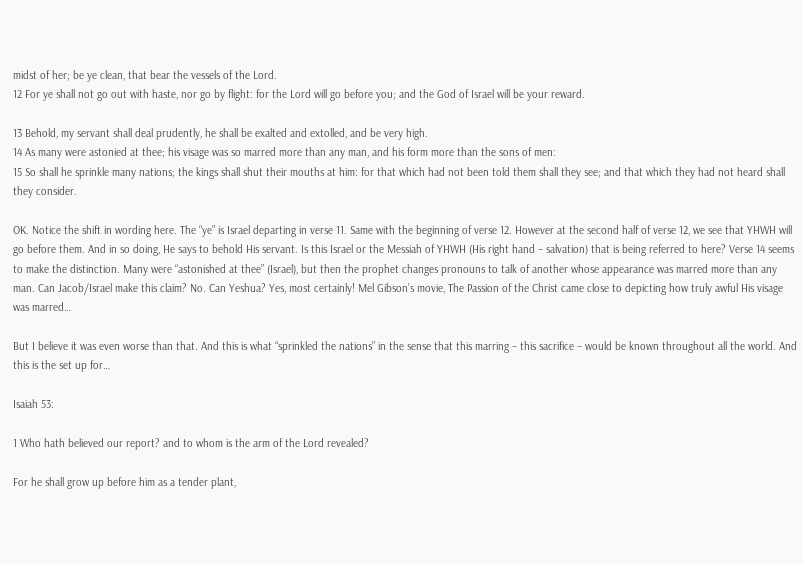midst of her; be ye clean, that bear the vessels of the Lord.
12 For ye shall not go out with haste, nor go by flight: for the Lord will go before you; and the God of Israel will be your reward.

13 Behold, my servant shall deal prudently, he shall be exalted and extolled, and be very high.
14 As many were astonied at thee; his visage was so marred more than any man, and his form more than the sons of men:
15 So shall he sprinkle many nations; the kings shall shut their mouths at him: for that which had not been told them shall they see; and that which they had not heard shall they consider.

OK. Notice the shift in wording here. The “ye” is Israel departing in verse 11. Same with the beginning of verse 12. However at the second half of verse 12, we see that YHWH will go before them. And in so doing, He says to behold His servant. Is this Israel or the Messiah of YHWH (His right hand – salvation) that is being referred to here? Verse 14 seems to make the distinction. Many were “astonished at thee” (Israel), but then the prophet changes pronouns to talk of another whose appearance was marred more than any man. Can Jacob/Israel make this claim? No. Can Yeshua? Yes, most certainly! Mel Gibson’s movie, The Passion of the Christ came close to depicting how truly awful His visage was marred…

But I believe it was even worse than that. And this is what “sprinkled the nations” in the sense that this marring – this sacrifice – would be known throughout all the world. And this is the set up for…

Isaiah 53:

1 Who hath believed our report? and to whom is the arm of the Lord revealed?

For he shall grow up before him as a tender plant,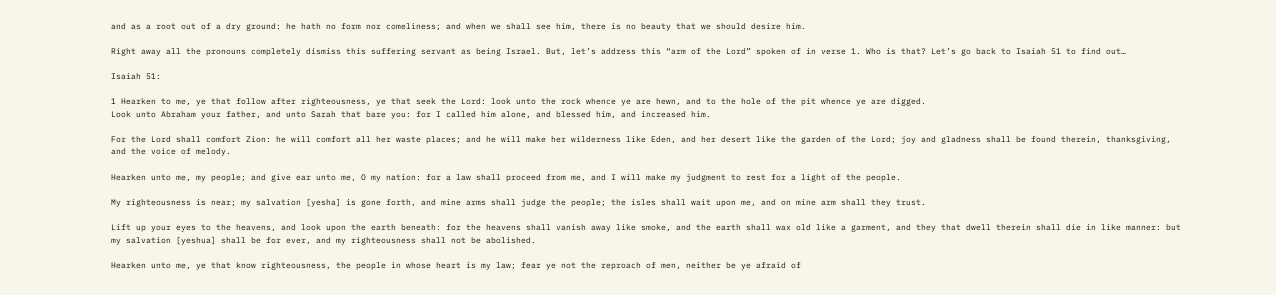and as a root out of a dry ground: he hath no form nor comeliness; and when we shall see him, there is no beauty that we should desire him.

Right away all the pronouns completely dismiss this suffering servant as being Israel. But, let’s address this “arm of the Lord” spoken of in verse 1. Who is that? Let’s go back to Isaiah 51 to find out…

Isaiah 51:

1 Hearken to me, ye that follow after righteousness, ye that seek the Lord: look unto the rock whence ye are hewn, and to the hole of the pit whence ye are digged.
Look unto Abraham your father, and unto Sarah that bare you: for I called him alone, and blessed him, and increased him.

For the Lord shall comfort Zion: he will comfort all her waste places; and he will make her wilderness like Eden, and her desert like the garden of the Lord; joy and gladness shall be found therein, thanksgiving, and the voice of melody.

Hearken unto me, my people; and give ear unto me, O my nation: for a law shall proceed from me, and I will make my judgment to rest for a light of the people.

My righteousness is near; my salvation [yesha] is gone forth, and mine arms shall judge the people; the isles shall wait upon me, and on mine arm shall they trust.

Lift up your eyes to the heavens, and look upon the earth beneath: for the heavens shall vanish away like smoke, and the earth shall wax old like a garment, and they that dwell therein shall die in like manner: but my salvation [yeshua] shall be for ever, and my righteousness shall not be abolished.

Hearken unto me, ye that know righteousness, the people in whose heart is my law; fear ye not the reproach of men, neither be ye afraid of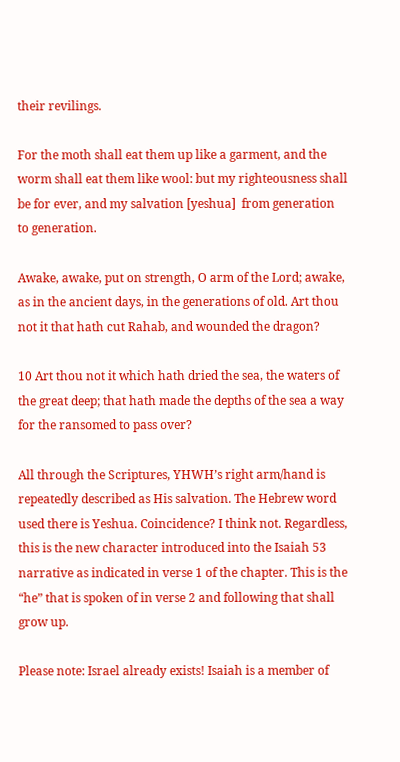their revilings.

For the moth shall eat them up like a garment, and the worm shall eat them like wool: but my righteousness shall be for ever, and my salvation [yeshua]  from generation to generation.

Awake, awake, put on strength, O arm of the Lord; awake, as in the ancient days, in the generations of old. Art thou not it that hath cut Rahab, and wounded the dragon?

10 Art thou not it which hath dried the sea, the waters of the great deep; that hath made the depths of the sea a way for the ransomed to pass over?

All through the Scriptures, YHWH’s right arm/hand is repeatedly described as His salvation. The Hebrew word used there is Yeshua. Coincidence? I think not. Regardless, this is the new character introduced into the Isaiah 53 narrative as indicated in verse 1 of the chapter. This is the “he” that is spoken of in verse 2 and following that shall grow up.

Please note: Israel already exists! Isaiah is a member of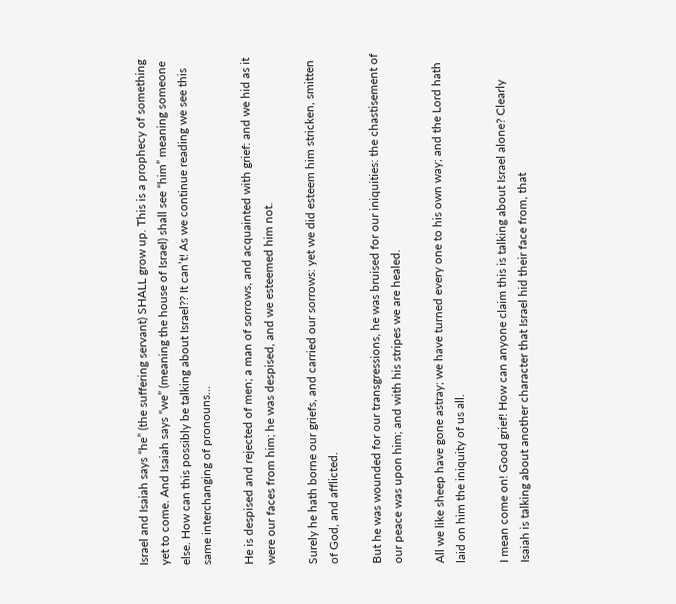Israel and Isaiah says “he” (the suffering servant) SHALL grow up. This is a prophecy of something yet to come. And Isaiah says “we” (meaning the house of Israel) shall see “him” meaning someone else. How can this possibly be talking about Israel?? It can’t! As we continue reading we see this same interchanging of pronouns…

He is despised and rejected of men; a man of sorrows, and acquainted with grief: and we hid as it were our faces from him; he was despised, and we esteemed him not.

Surely he hath borne our griefs, and carried our sorrows: yet we did esteem him stricken, smitten of God, and afflicted.

But he was wounded for our transgressions, he was bruised for our iniquities: the chastisement of our peace was upon him; and with his stripes we are healed.

All we like sheep have gone astray; we have turned every one to his own way; and the Lord hath laid on him the iniquity of us all.

I mean come on! Good grief! How can anyone claim this is talking about Israel alone? Clearly Isaiah is talking about another character that Israel hid their face from, that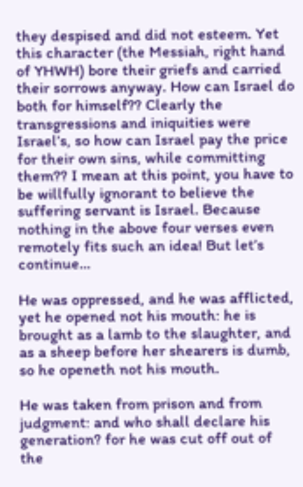they despised and did not esteem. Yet this character (the Messiah, right hand of YHWH) bore their griefs and carried their sorrows anyway. How can Israel do both for himself?? Clearly the transgressions and iniquities were Israel’s, so how can Israel pay the price for their own sins, while committing them?? I mean at this point, you have to be willfully ignorant to believe the suffering servant is Israel. Because nothing in the above four verses even remotely fits such an idea! But let’s continue…

He was oppressed, and he was afflicted, yet he opened not his mouth: he is brought as a lamb to the slaughter, and as a sheep before her shearers is dumb, so he openeth not his mouth.

He was taken from prison and from judgment: and who shall declare his generation? for he was cut off out of the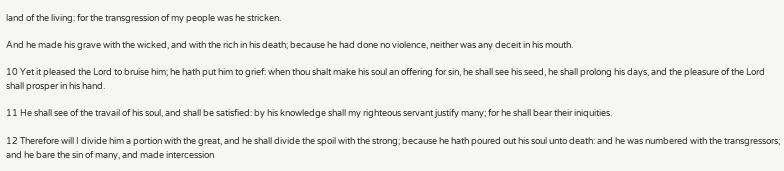land of the living: for the transgression of my people was he stricken.

And he made his grave with the wicked, and with the rich in his death; because he had done no violence, neither was any deceit in his mouth.

10 Yet it pleased the Lord to bruise him; he hath put him to grief: when thou shalt make his soul an offering for sin, he shall see his seed, he shall prolong his days, and the pleasure of the Lord shall prosper in his hand.

11 He shall see of the travail of his soul, and shall be satisfied: by his knowledge shall my righteous servant justify many; for he shall bear their iniquities.

12 Therefore will I divide him a portion with the great, and he shall divide the spoil with the strong; because he hath poured out his soul unto death: and he was numbered with the transgressors; and he bare the sin of many, and made intercession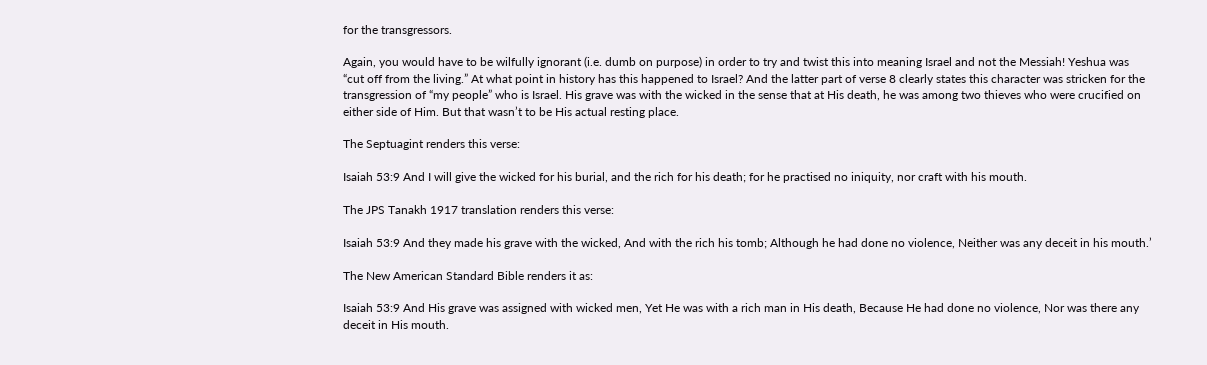for the transgressors.

Again, you would have to be wilfully ignorant (i.e. dumb on purpose) in order to try and twist this into meaning Israel and not the Messiah! Yeshua was “cut off from the living.” At what point in history has this happened to Israel? And the latter part of verse 8 clearly states this character was stricken for the transgression of “my people” who is Israel. His grave was with the wicked in the sense that at His death, he was among two thieves who were crucified on either side of Him. But that wasn’t to be His actual resting place.

The Septuagint renders this verse:

Isaiah 53:9 And I will give the wicked for his burial, and the rich for his death; for he practised no iniquity, nor craft with his mouth.

The JPS Tanakh 1917 translation renders this verse:

Isaiah 53:9 And they made his grave with the wicked, And with the rich his tomb; Although he had done no violence, Neither was any deceit in his mouth.’

The New American Standard Bible renders it as:

Isaiah 53:9 And His grave was assigned with wicked men, Yet He was with a rich man in His death, Because He had done no violence, Nor was there any deceit in His mouth.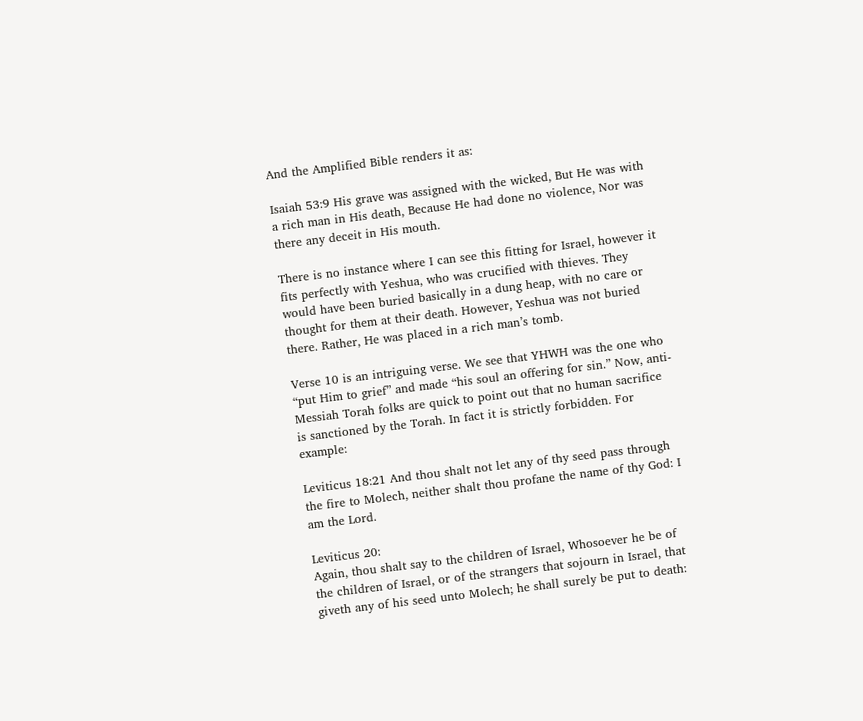And the Amplified Bible renders it as:

Isaiah 53:9 His grave was assigned with the wicked, But He was with a rich man in His death, Because He had done no violence, Nor was there any deceit in His mouth.

There is no instance where I can see this fitting for Israel, however it fits perfectly with Yeshua, who was crucified with thieves. They would have been buried basically in a dung heap, with no care or thought for them at their death. However, Yeshua was not buried there. Rather, He was placed in a rich man’s tomb.

Verse 10 is an intriguing verse. We see that YHWH was the one who “put Him to grief” and made “his soul an offering for sin.” Now, anti-Messiah Torah folks are quick to point out that no human sacrifice is sanctioned by the Torah. In fact it is strictly forbidden. For example:

Leviticus 18:21 And thou shalt not let any of thy seed pass through the fire to Molech, neither shalt thou profane the name of thy God: I am the Lord.

Leviticus 20:
Again, thou shalt say to the children of Israel, Whosoever he be of the children of Israel, or of the strangers that sojourn in Israel, that giveth any of his seed unto Molech; he shall surely be put to death: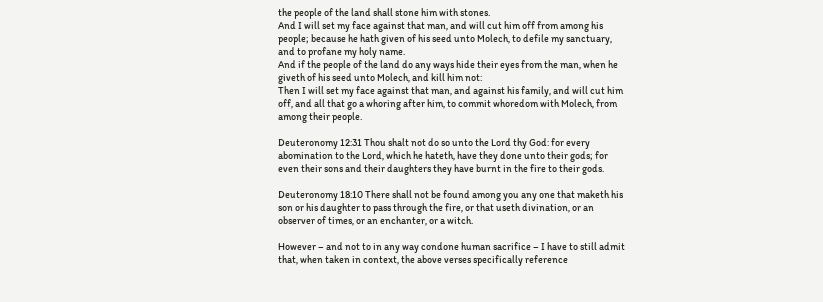the people of the land shall stone him with stones.
And I will set my face against that man, and will cut him off from among his people; because he hath given of his seed unto Molech, to defile my sanctuary, and to profane my holy name.
And if the people of the land do any ways hide their eyes from the man, when he giveth of his seed unto Molech, and kill him not:
Then I will set my face against that man, and against his family, and will cut him off, and all that go a whoring after him, to commit whoredom with Molech, from among their people.

Deuteronomy 12:31 Thou shalt not do so unto the Lord thy God: for every abomination to the Lord, which he hateth, have they done unto their gods; for even their sons and their daughters they have burnt in the fire to their gods.

Deuteronomy 18:10 There shall not be found among you any one that maketh his son or his daughter to pass through the fire, or that useth divination, or an observer of times, or an enchanter, or a witch.

However – and not to in any way condone human sacrifice – I have to still admit that, when taken in context, the above verses specifically reference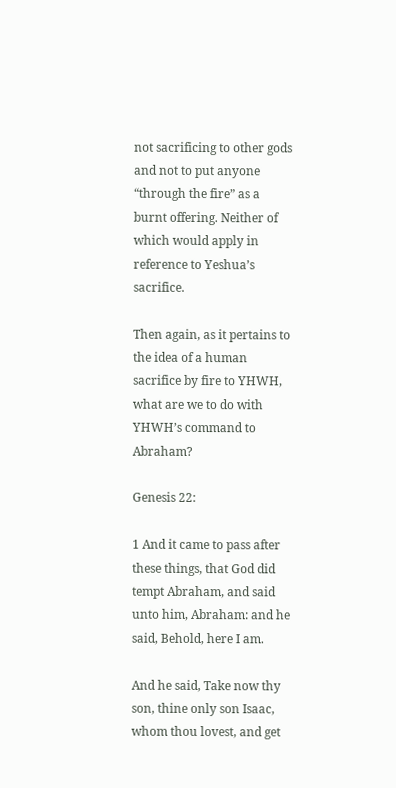not sacrificing to other gods and not to put anyone “through the fire” as a burnt offering. Neither of which would apply in reference to Yeshua’s sacrifice.

Then again, as it pertains to the idea of a human sacrifice by fire to YHWH, what are we to do with YHWH’s command to Abraham?

Genesis 22:

1 And it came to pass after these things, that God did tempt Abraham, and said unto him, Abraham: and he said, Behold, here I am.

And he said, Take now thy son, thine only son Isaac, whom thou lovest, and get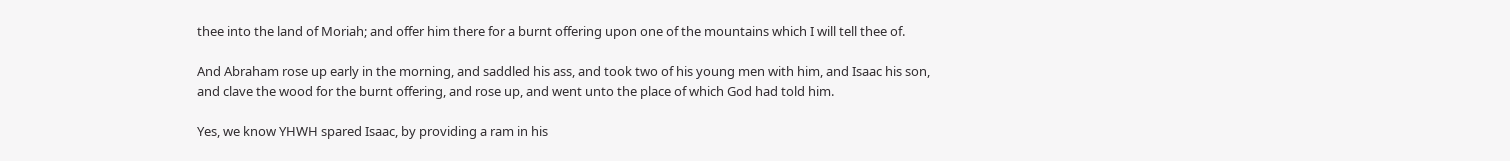thee into the land of Moriah; and offer him there for a burnt offering upon one of the mountains which I will tell thee of.

And Abraham rose up early in the morning, and saddled his ass, and took two of his young men with him, and Isaac his son, and clave the wood for the burnt offering, and rose up, and went unto the place of which God had told him.

Yes, we know YHWH spared Isaac, by providing a ram in his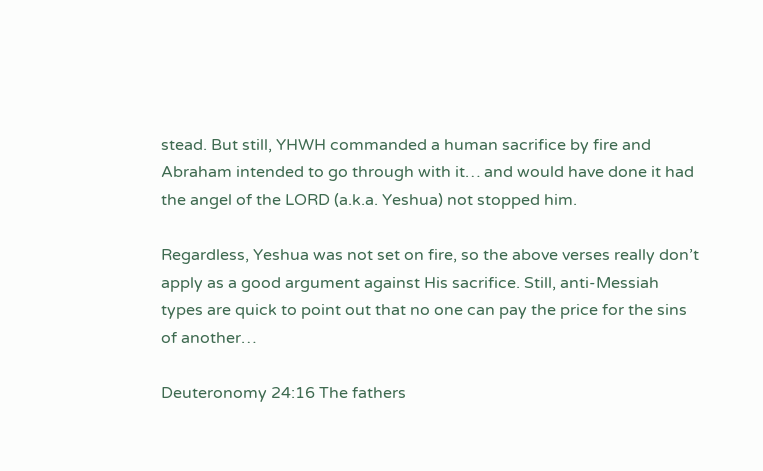stead. But still, YHWH commanded a human sacrifice by fire and Abraham intended to go through with it… and would have done it had the angel of the LORD (a.k.a. Yeshua) not stopped him.

Regardless, Yeshua was not set on fire, so the above verses really don’t apply as a good argument against His sacrifice. Still, anti-Messiah types are quick to point out that no one can pay the price for the sins of another…

Deuteronomy 24:16 The fathers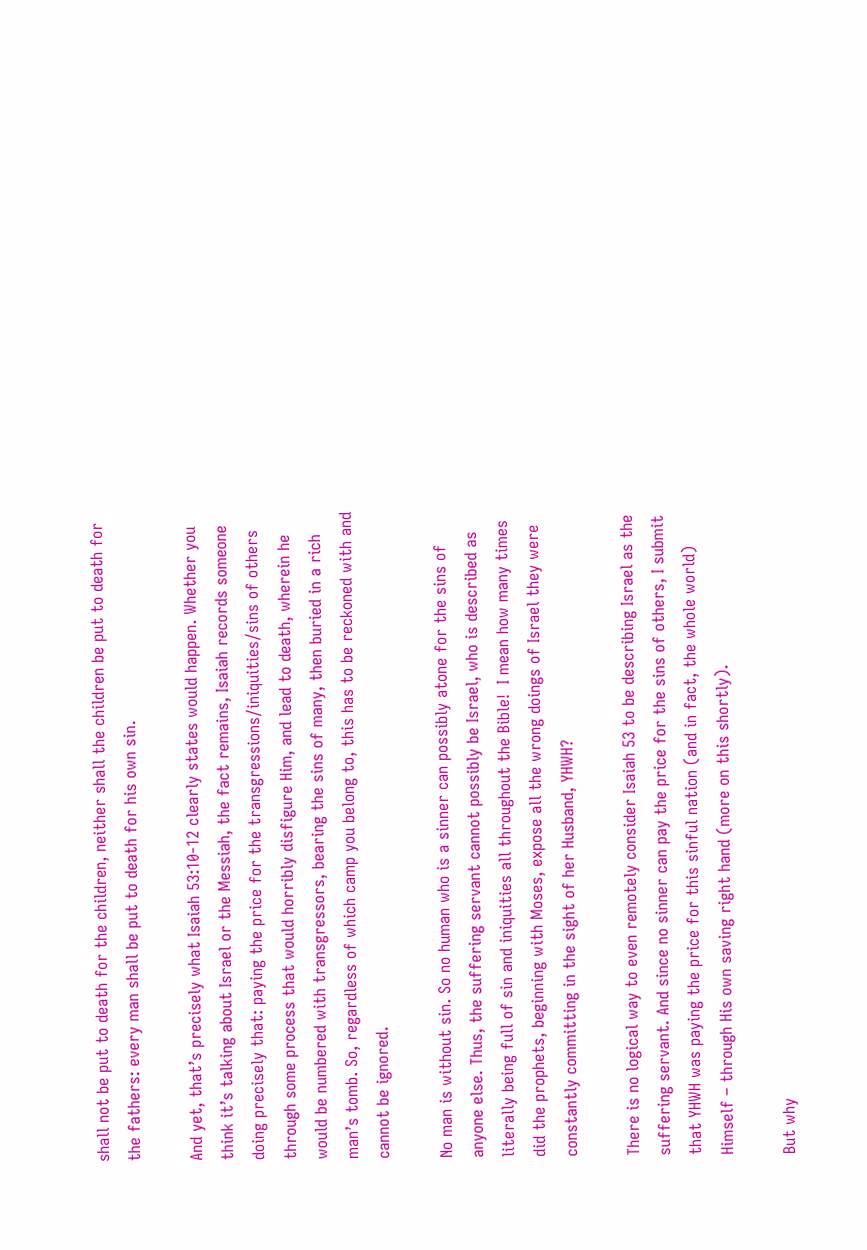shall not be put to death for the children, neither shall the children be put to death for the fathers: every man shall be put to death for his own sin.

And yet, that’s precisely what Isaiah 53:10-12 clearly states would happen. Whether you think it’s talking about Israel or the Messiah, the fact remains, Isaiah records someone doing precisely that: paying the price for the transgressions/iniquities/sins of others through some process that would horribly disfigure Him, and lead to death, wherein he would be numbered with transgressors, bearing the sins of many, then buried in a rich man’s tomb. So, regardless of which camp you belong to, this has to be reckoned with and cannot be ignored.

No man is without sin. So no human who is a sinner can possibly atone for the sins of anyone else. Thus, the suffering servant cannot possibly be Israel, who is described as literally being full of sin and iniquities all throughout the Bible!  I mean how many times did the prophets, beginning with Moses, expose all the wrong doings of Israel they were constantly committing in the sight of her Husband, YHWH?

There is no logical way to even remotely consider Isaiah 53 to be describing Israel as the suffering servant. And since no sinner can pay the price for the sins of others, I submit that YHWH was paying the price for this sinful nation (and in fact, the whole world) Himself – through His own saving right hand (more on this shortly).

But why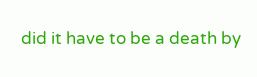did it have to be a death by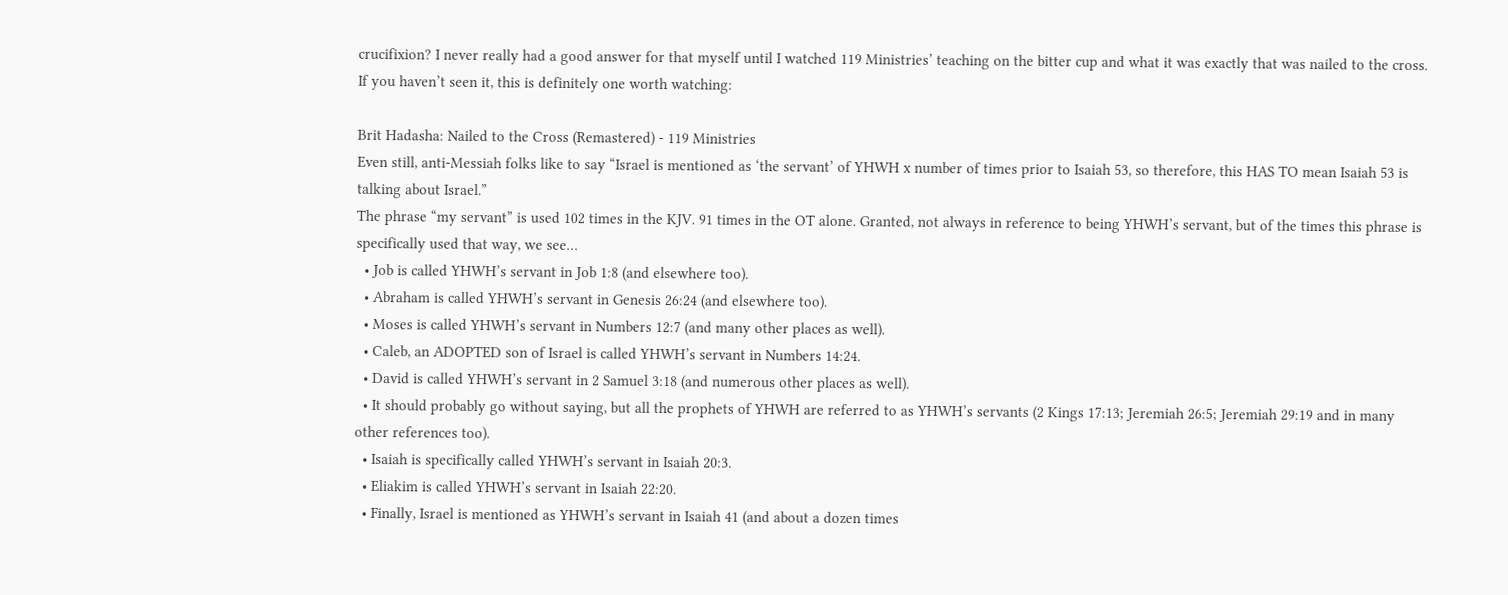crucifixion? I never really had a good answer for that myself until I watched 119 Ministries’ teaching on the bitter cup and what it was exactly that was nailed to the cross. If you haven’t seen it, this is definitely one worth watching:

Brit Hadasha: Nailed to the Cross (Remastered) - 119 Ministries
Even still, anti-Messiah folks like to say “Israel is mentioned as ‘the servant’ of YHWH x number of times prior to Isaiah 53, so therefore, this HAS TO mean Isaiah 53 is talking about Israel.”
The phrase “my servant” is used 102 times in the KJV. 91 times in the OT alone. Granted, not always in reference to being YHWH’s servant, but of the times this phrase is specifically used that way, we see…
  • Job is called YHWH’s servant in Job 1:8 (and elsewhere too).
  • Abraham is called YHWH’s servant in Genesis 26:24 (and elsewhere too).
  • Moses is called YHWH’s servant in Numbers 12:7 (and many other places as well).
  • Caleb, an ADOPTED son of Israel is called YHWH’s servant in Numbers 14:24.
  • David is called YHWH’s servant in 2 Samuel 3:18 (and numerous other places as well).
  • It should probably go without saying, but all the prophets of YHWH are referred to as YHWH’s servants (2 Kings 17:13; Jeremiah 26:5; Jeremiah 29:19 and in many other references too).
  • Isaiah is specifically called YHWH’s servant in Isaiah 20:3.
  • Eliakim is called YHWH’s servant in Isaiah 22:20.
  • Finally, Israel is mentioned as YHWH’s servant in Isaiah 41 (and about a dozen times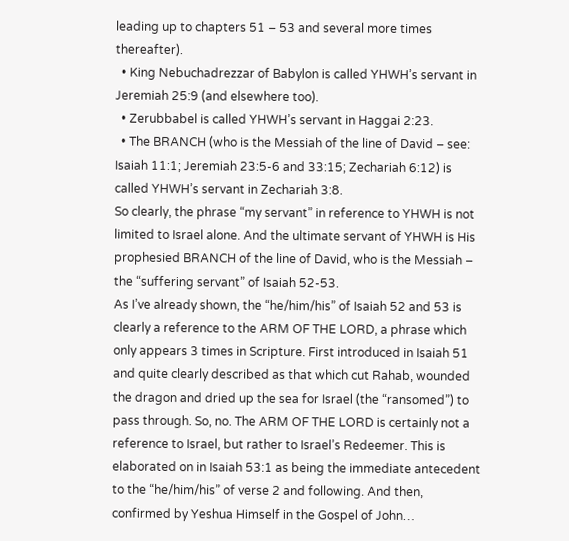leading up to chapters 51 – 53 and several more times thereafter).
  • King Nebuchadrezzar of Babylon is called YHWH’s servant in Jeremiah 25:9 (and elsewhere too).
  • Zerubbabel is called YHWH’s servant in Haggai 2:23.
  • The BRANCH (who is the Messiah of the line of David – see: Isaiah 11:1; Jeremiah 23:5-6 and 33:15; Zechariah 6:12) is called YHWH’s servant in Zechariah 3:8.
So clearly, the phrase “my servant” in reference to YHWH is not limited to Israel alone. And the ultimate servant of YHWH is His prophesied BRANCH of the line of David, who is the Messiah – the “suffering servant” of Isaiah 52-53.
As I’ve already shown, the “he/him/his” of Isaiah 52 and 53 is clearly a reference to the ARM OF THE LORD, a phrase which only appears 3 times in Scripture. First introduced in Isaiah 51 and quite clearly described as that which cut Rahab, wounded the dragon and dried up the sea for Israel (the “ransomed”) to pass through. So, no. The ARM OF THE LORD is certainly not a reference to Israel, but rather to Israel’s Redeemer. This is elaborated on in Isaiah 53:1 as being the immediate antecedent to the “he/him/his” of verse 2 and following. And then, confirmed by Yeshua Himself in the Gospel of John…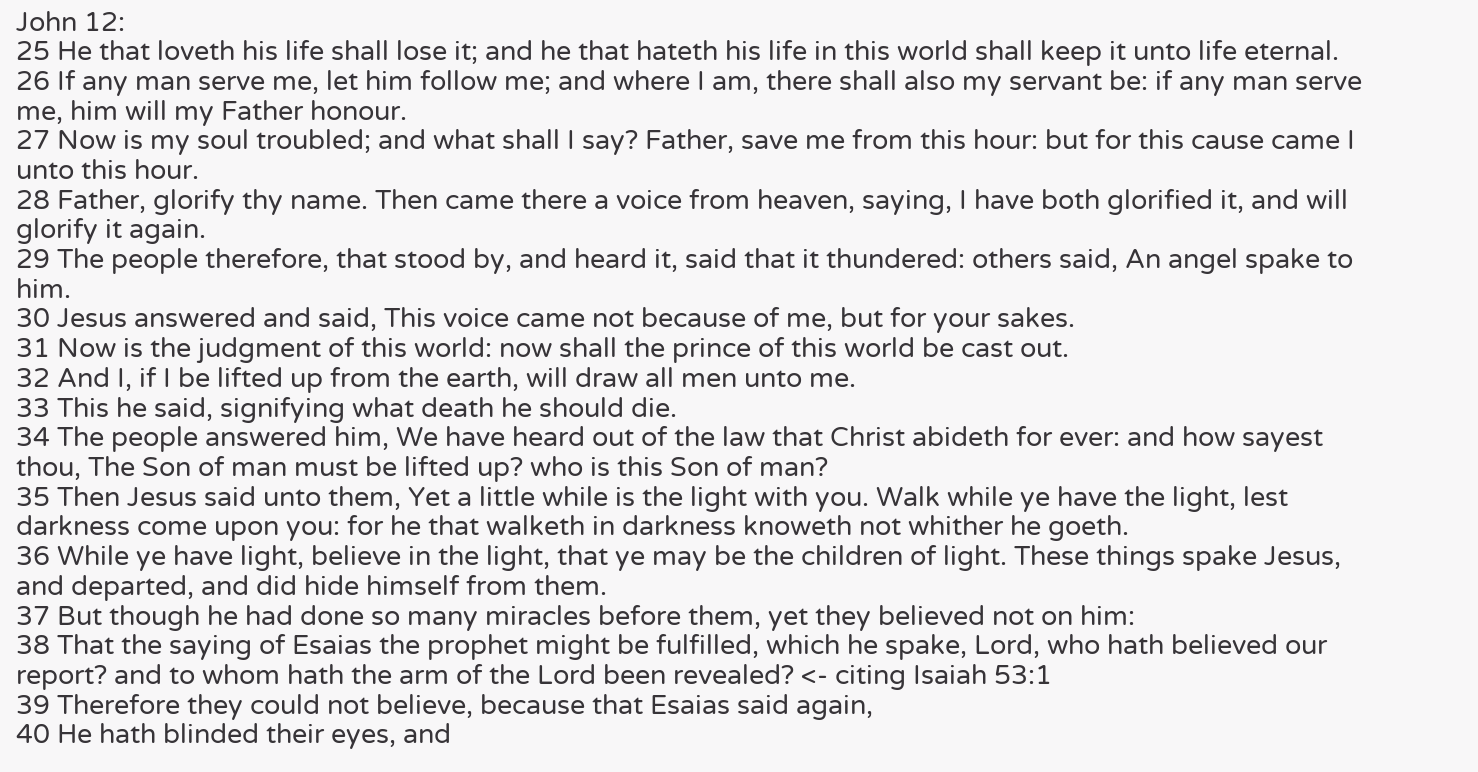John 12:
25 He that loveth his life shall lose it; and he that hateth his life in this world shall keep it unto life eternal.
26 If any man serve me, let him follow me; and where I am, there shall also my servant be: if any man serve me, him will my Father honour.
27 Now is my soul troubled; and what shall I say? Father, save me from this hour: but for this cause came I unto this hour.
28 Father, glorify thy name. Then came there a voice from heaven, saying, I have both glorified it, and will glorify it again.
29 The people therefore, that stood by, and heard it, said that it thundered: others said, An angel spake to him.
30 Jesus answered and said, This voice came not because of me, but for your sakes.
31 Now is the judgment of this world: now shall the prince of this world be cast out.
32 And I, if I be lifted up from the earth, will draw all men unto me.
33 This he said, signifying what death he should die.
34 The people answered him, We have heard out of the law that Christ abideth for ever: and how sayest thou, The Son of man must be lifted up? who is this Son of man?
35 Then Jesus said unto them, Yet a little while is the light with you. Walk while ye have the light, lest darkness come upon you: for he that walketh in darkness knoweth not whither he goeth.
36 While ye have light, believe in the light, that ye may be the children of light. These things spake Jesus, and departed, and did hide himself from them.
37 But though he had done so many miracles before them, yet they believed not on him:
38 That the saying of Esaias the prophet might be fulfilled, which he spake, Lord, who hath believed our report? and to whom hath the arm of the Lord been revealed? <- citing Isaiah 53:1
39 Therefore they could not believe, because that Esaias said again,
40 He hath blinded their eyes, and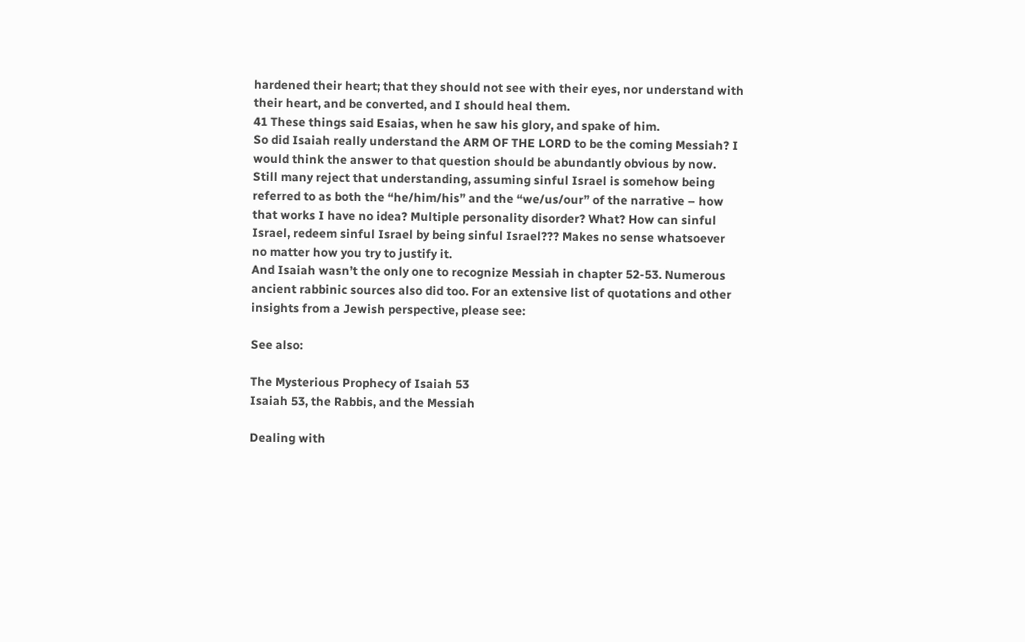hardened their heart; that they should not see with their eyes, nor understand with their heart, and be converted, and I should heal them.
41 These things said Esaias, when he saw his glory, and spake of him.
So did Isaiah really understand the ARM OF THE LORD to be the coming Messiah? I would think the answer to that question should be abundantly obvious by now. Still many reject that understanding, assuming sinful Israel is somehow being referred to as both the “he/him/his” and the “we/us/our” of the narrative – how that works I have no idea? Multiple personality disorder? What? How can sinful Israel, redeem sinful Israel by being sinful Israel??? Makes no sense whatsoever no matter how you try to justify it.
And Isaiah wasn’t the only one to recognize Messiah in chapter 52-53. Numerous ancient rabbinic sources also did too. For an extensive list of quotations and other insights from a Jewish perspective, please see:

See also:

The Mysterious Prophecy of Isaiah 53
Isaiah 53, the Rabbis, and the Messiah

Dealing with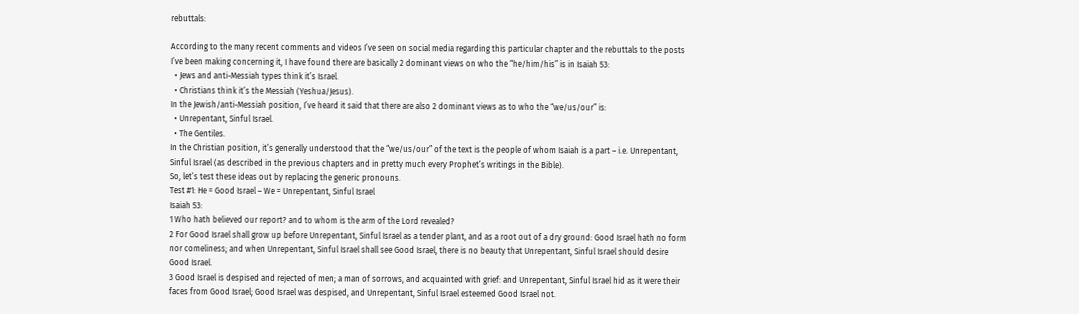rebuttals:

According to the many recent comments and videos I’ve seen on social media regarding this particular chapter and the rebuttals to the posts I’ve been making concerning it, I have found there are basically 2 dominant views on who the “he/him/his” is in Isaiah 53:
  • Jews and anti-Messiah types think it’s Israel.
  • Christians think it’s the Messiah (Yeshua/Jesus).
In the Jewish/anti-Messiah position, I’ve heard it said that there are also 2 dominant views as to who the “we/us/our” is:
  • Unrepentant, Sinful Israel.
  • The Gentiles.
In the Christian position, it’s generally understood that the “we/us/our” of the text is the people of whom Isaiah is a part – i.e. Unrepentant, Sinful Israel (as described in the previous chapters and in pretty much every Prophet’s writings in the Bible).
So, let’s test these ideas out by replacing the generic pronouns.
Test #1: He = Good Israel – We = Unrepentant, Sinful Israel
Isaiah 53:
1 Who hath believed our report? and to whom is the arm of the Lord revealed?
2 For Good Israel shall grow up before Unrepentant, Sinful Israel as a tender plant, and as a root out of a dry ground: Good Israel hath no form nor comeliness; and when Unrepentant, Sinful Israel shall see Good Israel, there is no beauty that Unrepentant, Sinful Israel should desire Good Israel.
3 Good Israel is despised and rejected of men; a man of sorrows, and acquainted with grief: and Unrepentant, Sinful Israel hid as it were their faces from Good Israel; Good Israel was despised, and Unrepentant, Sinful Israel esteemed Good Israel not.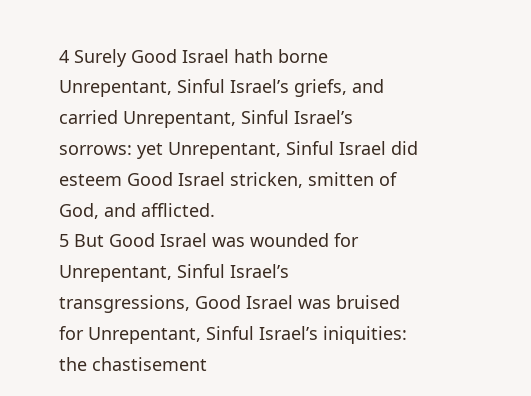4 Surely Good Israel hath borne Unrepentant, Sinful Israel’s griefs, and carried Unrepentant, Sinful Israel’s sorrows: yet Unrepentant, Sinful Israel did esteem Good Israel stricken, smitten of God, and afflicted.
5 But Good Israel was wounded for Unrepentant, Sinful Israel’s transgressions, Good Israel was bruised for Unrepentant, Sinful Israel’s iniquities: the chastisement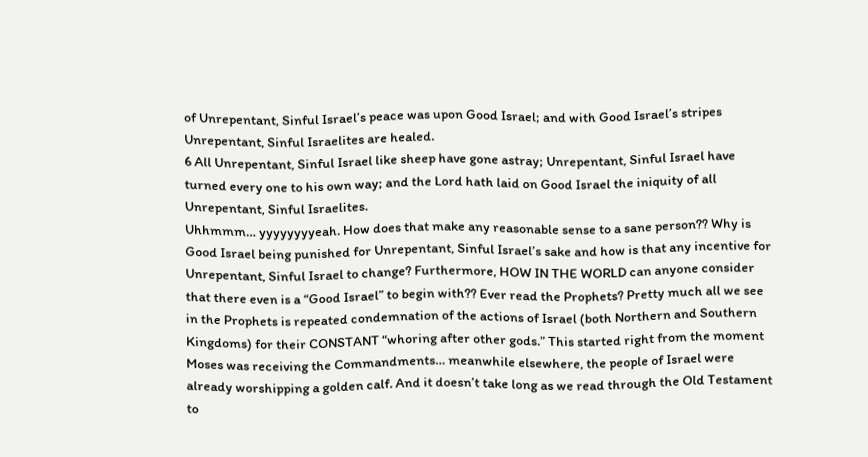of Unrepentant, Sinful Israel’s peace was upon Good Israel; and with Good Israel’s stripes Unrepentant, Sinful Israelites are healed.
6 All Unrepentant, Sinful Israel like sheep have gone astray; Unrepentant, Sinful Israel have turned every one to his own way; and the Lord hath laid on Good Israel the iniquity of all Unrepentant, Sinful Israelites.
Uhhmmm… yyyyyyyyeah. How does that make any reasonable sense to a sane person?? Why is Good Israel being punished for Unrepentant, Sinful Israel’s sake and how is that any incentive for Unrepentant, Sinful Israel to change? Furthermore, HOW IN THE WORLD can anyone consider that there even is a “Good Israel” to begin with?? Ever read the Prophets? Pretty much all we see in the Prophets is repeated condemnation of the actions of Israel (both Northern and Southern Kingdoms) for their CONSTANT “whoring after other gods.” This started right from the moment Moses was receiving the Commandments… meanwhile elsewhere, the people of Israel were already worshipping a golden calf. And it doesn’t take long as we read through the Old Testament to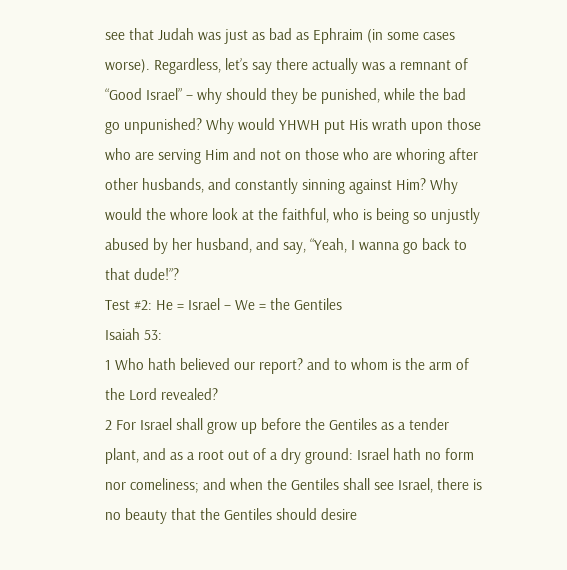see that Judah was just as bad as Ephraim (in some cases worse). Regardless, let’s say there actually was a remnant of “Good Israel” – why should they be punished, while the bad go unpunished? Why would YHWH put His wrath upon those who are serving Him and not on those who are whoring after other husbands, and constantly sinning against Him? Why would the whore look at the faithful, who is being so unjustly abused by her husband, and say, “Yeah, I wanna go back to that dude!”?
Test #2: He = Israel – We = the Gentiles
Isaiah 53:
1 Who hath believed our report? and to whom is the arm of the Lord revealed?
2 For Israel shall grow up before the Gentiles as a tender plant, and as a root out of a dry ground: Israel hath no form nor comeliness; and when the Gentiles shall see Israel, there is no beauty that the Gentiles should desire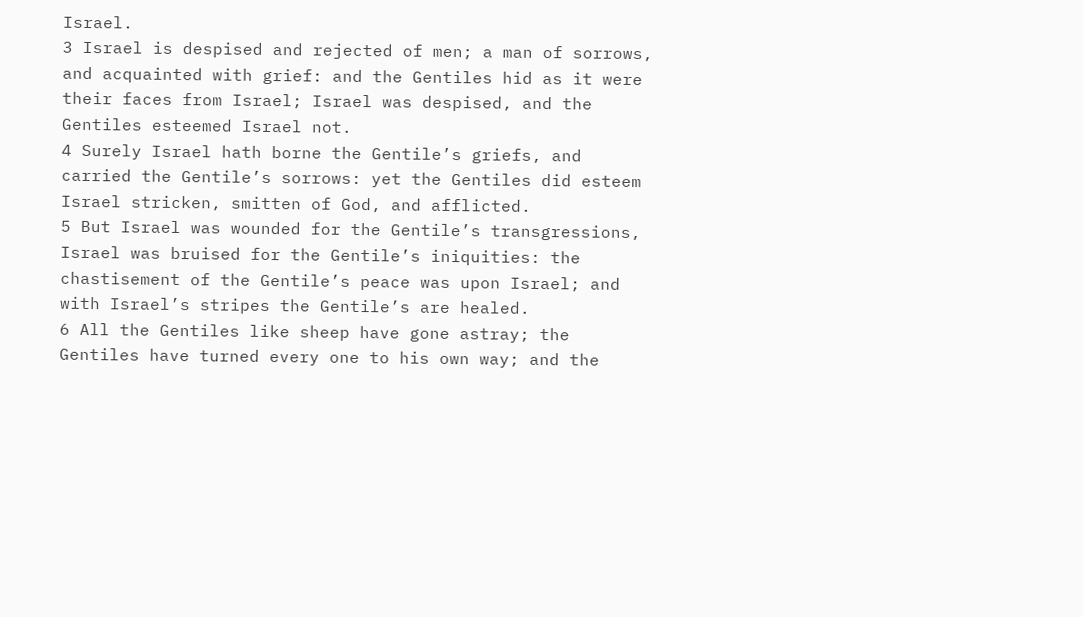Israel.
3 Israel is despised and rejected of men; a man of sorrows, and acquainted with grief: and the Gentiles hid as it were their faces from Israel; Israel was despised, and the Gentiles esteemed Israel not.
4 Surely Israel hath borne the Gentile’s griefs, and carried the Gentile’s sorrows: yet the Gentiles did esteem Israel stricken, smitten of God, and afflicted.
5 But Israel was wounded for the Gentile’s transgressions, Israel was bruised for the Gentile’s iniquities: the chastisement of the Gentile’s peace was upon Israel; and with Israel’s stripes the Gentile’s are healed.
6 All the Gentiles like sheep have gone astray; the Gentiles have turned every one to his own way; and the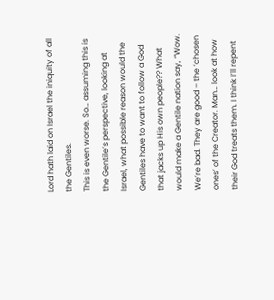Lord hath laid on Israel the iniquity of all the Gentiles.
This is even worse. So… assuming this is the Gentile’s perspective, looking at Israel, what possible reason would the Gentiles have to want to follow a God that jacks up His own people?? What would make a Gentile nation say, “Wow. We’re bad. They are good – the ‘chosen ones’ of the Creator. Man… look at how their God treats them. I think I’ll repent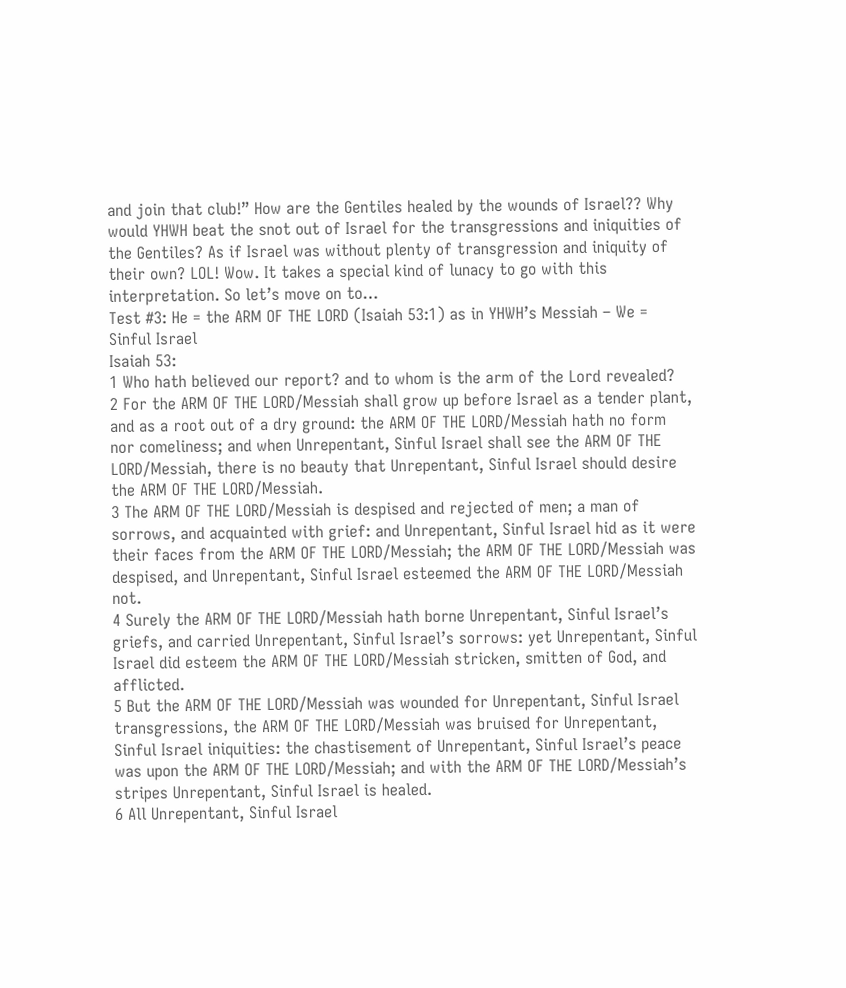and join that club!” How are the Gentiles healed by the wounds of Israel?? Why would YHWH beat the snot out of Israel for the transgressions and iniquities of the Gentiles? As if Israel was without plenty of transgression and iniquity of their own? LOL! Wow. It takes a special kind of lunacy to go with this interpretation. So let’s move on to…
Test #3: He = the ARM OF THE LORD (Isaiah 53:1) as in YHWH’s Messiah – We = Sinful Israel
Isaiah 53:
1 Who hath believed our report? and to whom is the arm of the Lord revealed?
2 For the ARM OF THE LORD/Messiah shall grow up before Israel as a tender plant, and as a root out of a dry ground: the ARM OF THE LORD/Messiah hath no form nor comeliness; and when Unrepentant, Sinful Israel shall see the ARM OF THE LORD/Messiah, there is no beauty that Unrepentant, Sinful Israel should desire the ARM OF THE LORD/Messiah.
3 The ARM OF THE LORD/Messiah is despised and rejected of men; a man of sorrows, and acquainted with grief: and Unrepentant, Sinful Israel hid as it were their faces from the ARM OF THE LORD/Messiah; the ARM OF THE LORD/Messiah was despised, and Unrepentant, Sinful Israel esteemed the ARM OF THE LORD/Messiah not.
4 Surely the ARM OF THE LORD/Messiah hath borne Unrepentant, Sinful Israel’s griefs, and carried Unrepentant, Sinful Israel’s sorrows: yet Unrepentant, Sinful Israel did esteem the ARM OF THE LORD/Messiah stricken, smitten of God, and afflicted.
5 But the ARM OF THE LORD/Messiah was wounded for Unrepentant, Sinful Israel transgressions, the ARM OF THE LORD/Messiah was bruised for Unrepentant, Sinful Israel iniquities: the chastisement of Unrepentant, Sinful Israel’s peace was upon the ARM OF THE LORD/Messiah; and with the ARM OF THE LORD/Messiah’s stripes Unrepentant, Sinful Israel is healed.
6 All Unrepentant, Sinful Israel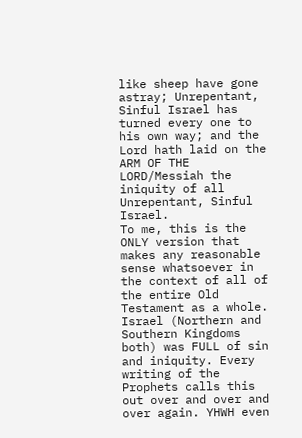like sheep have gone astray; Unrepentant, Sinful Israel has turned every one to his own way; and the Lord hath laid on the ARM OF THE LORD/Messiah the iniquity of all Unrepentant, Sinful Israel.
To me, this is the ONLY version that makes any reasonable sense whatsoever in the context of all of the entire Old Testament as a whole. Israel (Northern and Southern Kingdoms both) was FULL of sin and iniquity. Every writing of the Prophets calls this out over and over and over again. YHWH even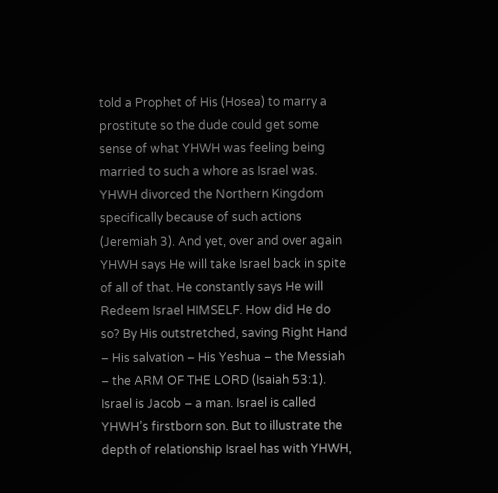told a Prophet of His (Hosea) to marry a prostitute so the dude could get some sense of what YHWH was feeling being married to such a whore as Israel was. YHWH divorced the Northern Kingdom specifically because of such actions (Jeremiah 3). And yet, over and over again YHWH says He will take Israel back in spite of all of that. He constantly says He will Redeem Israel HIMSELF. How did He do so? By His outstretched, saving Right Hand – His salvation – His Yeshua – the Messiah – the ARM OF THE LORD (Isaiah 53:1).
Israel is Jacob – a man. Israel is called YHWH’s firstborn son. But to illustrate the depth of relationship Israel has with YHWH,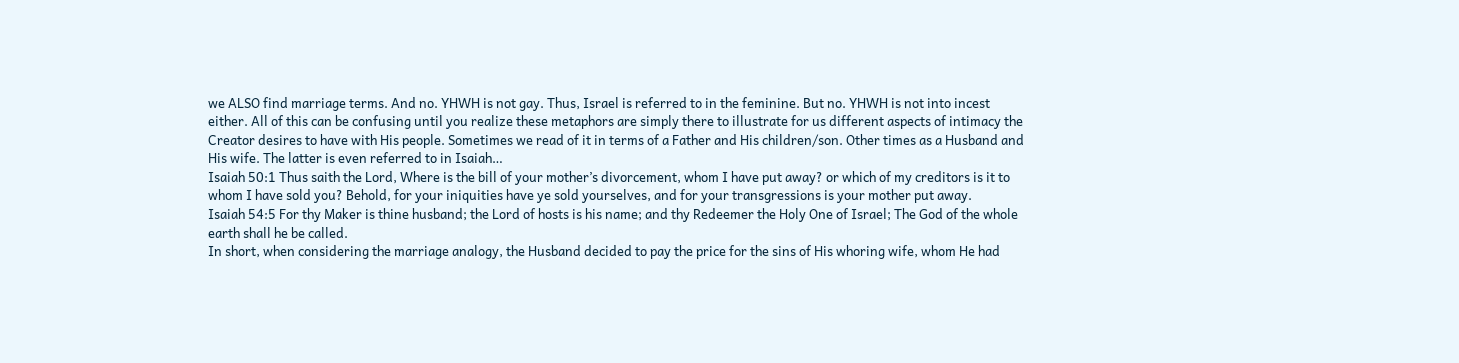we ALSO find marriage terms. And no. YHWH is not gay. Thus, Israel is referred to in the feminine. But no. YHWH is not into incest either. All of this can be confusing until you realize these metaphors are simply there to illustrate for us different aspects of intimacy the Creator desires to have with His people. Sometimes we read of it in terms of a Father and His children/son. Other times as a Husband and His wife. The latter is even referred to in Isaiah…
Isaiah 50:1 Thus saith the Lord, Where is the bill of your mother’s divorcement, whom I have put away? or which of my creditors is it to whom I have sold you? Behold, for your iniquities have ye sold yourselves, and for your transgressions is your mother put away.
Isaiah 54:5 For thy Maker is thine husband; the Lord of hosts is his name; and thy Redeemer the Holy One of Israel; The God of the whole earth shall he be called.
In short, when considering the marriage analogy, the Husband decided to pay the price for the sins of His whoring wife, whom He had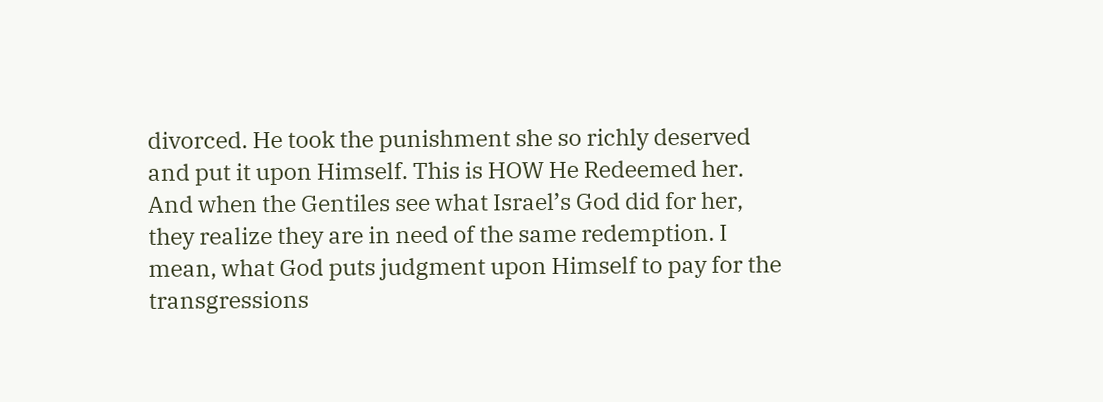divorced. He took the punishment she so richly deserved and put it upon Himself. This is HOW He Redeemed her. And when the Gentiles see what Israel’s God did for her, they realize they are in need of the same redemption. I mean, what God puts judgment upon Himself to pay for the transgressions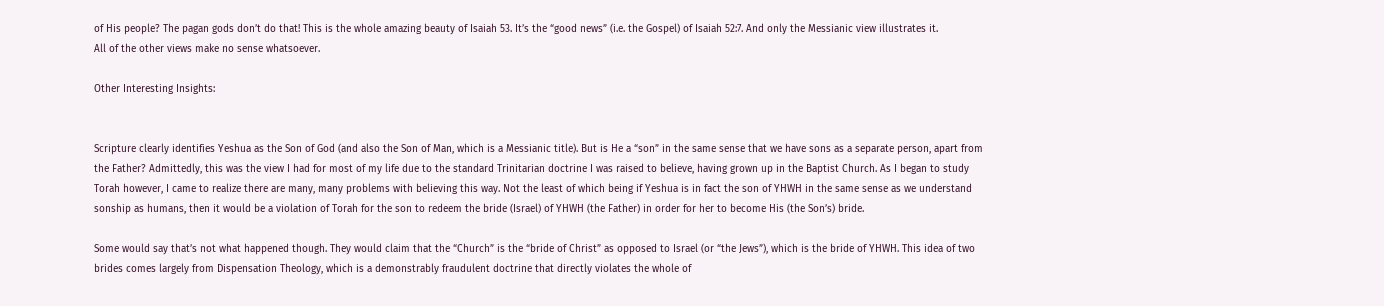of His people? The pagan gods don’t do that! This is the whole amazing beauty of Isaiah 53. It’s the “good news” (i.e. the Gospel) of Isaiah 52:7. And only the Messianic view illustrates it.
All of the other views make no sense whatsoever.

Other Interesting Insights:


Scripture clearly identifies Yeshua as the Son of God (and also the Son of Man, which is a Messianic title). But is He a “son” in the same sense that we have sons as a separate person, apart from the Father? Admittedly, this was the view I had for most of my life due to the standard Trinitarian doctrine I was raised to believe, having grown up in the Baptist Church. As I began to study Torah however, I came to realize there are many, many problems with believing this way. Not the least of which being if Yeshua is in fact the son of YHWH in the same sense as we understand sonship as humans, then it would be a violation of Torah for the son to redeem the bride (Israel) of YHWH (the Father) in order for her to become His (the Son’s) bride.

Some would say that’s not what happened though. They would claim that the “Church” is the “bride of Christ” as opposed to Israel (or “the Jews”), which is the bride of YHWH. This idea of two brides comes largely from Dispensation Theology, which is a demonstrably fraudulent doctrine that directly violates the whole of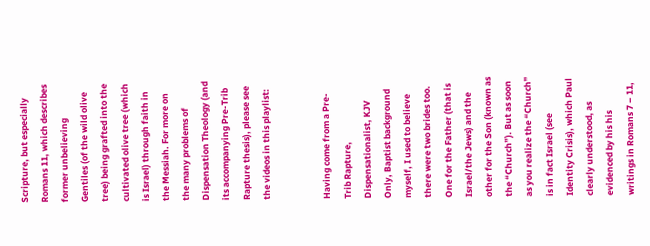Scripture, but especially Romans 11, which describes former unbelieving Gentiles (of the wild olive tree) being grafted into the cultivated olive tree (which is Israel) through faith in the Messiah. For more on the many problems of Dispensation Theology (and its accompanying Pre-Trib Rapture thesis), please see the videos in this playlist:


Having come from a Pre-Trib Rapture, Dispensationalist, KJV Only, Baptist background myself, I used to believe there were two brides too. One for the Father (that is Israel/the Jews) and the other for the Son (known as the “Church”). But as soon as you realize the “Church” is in fact Israel (see Identity Crisis), which Paul clearly understood, as evidenced by his his writings in Romans 7 – 11,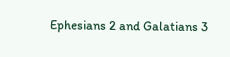Ephesians 2 and Galatians 3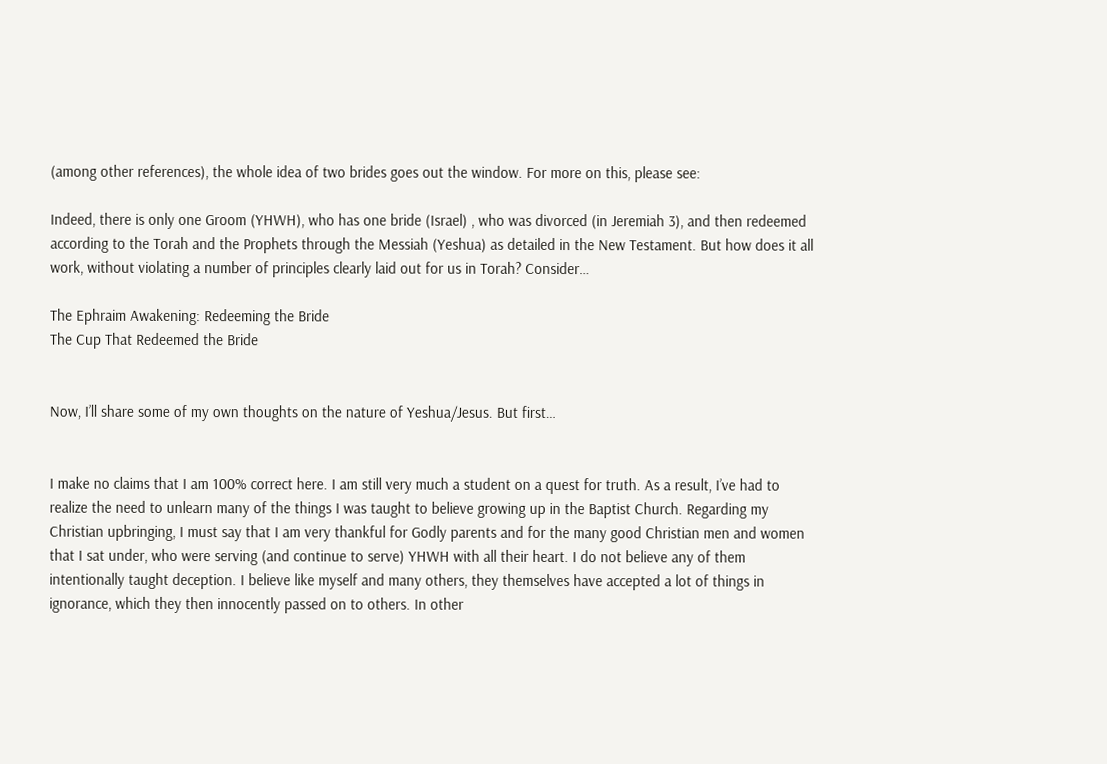(among other references), the whole idea of two brides goes out the window. For more on this, please see:

Indeed, there is only one Groom (YHWH), who has one bride (Israel) , who was divorced (in Jeremiah 3), and then redeemed according to the Torah and the Prophets through the Messiah (Yeshua) as detailed in the New Testament. But how does it all work, without violating a number of principles clearly laid out for us in Torah? Consider…

The Ephraim Awakening: Redeeming the Bride
The Cup That Redeemed the Bride


Now, I’ll share some of my own thoughts on the nature of Yeshua/Jesus. But first…


I make no claims that I am 100% correct here. I am still very much a student on a quest for truth. As a result, I’ve had to realize the need to unlearn many of the things I was taught to believe growing up in the Baptist Church. Regarding my Christian upbringing, I must say that I am very thankful for Godly parents and for the many good Christian men and women that I sat under, who were serving (and continue to serve) YHWH with all their heart. I do not believe any of them intentionally taught deception. I believe like myself and many others, they themselves have accepted a lot of things in ignorance, which they then innocently passed on to others. In other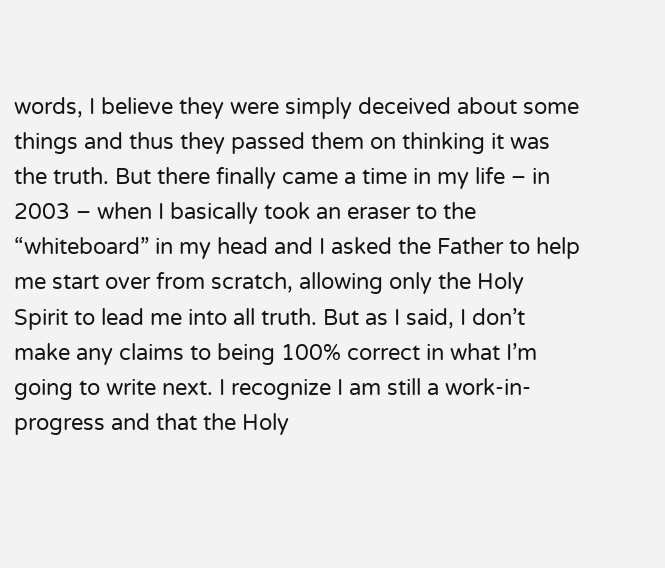words, I believe they were simply deceived about some things and thus they passed them on thinking it was the truth. But there finally came a time in my life – in 2003 – when I basically took an eraser to the “whiteboard” in my head and I asked the Father to help me start over from scratch, allowing only the Holy Spirit to lead me into all truth. But as I said, I don’t make any claims to being 100% correct in what I’m going to write next. I recognize I am still a work-in-progress and that the Holy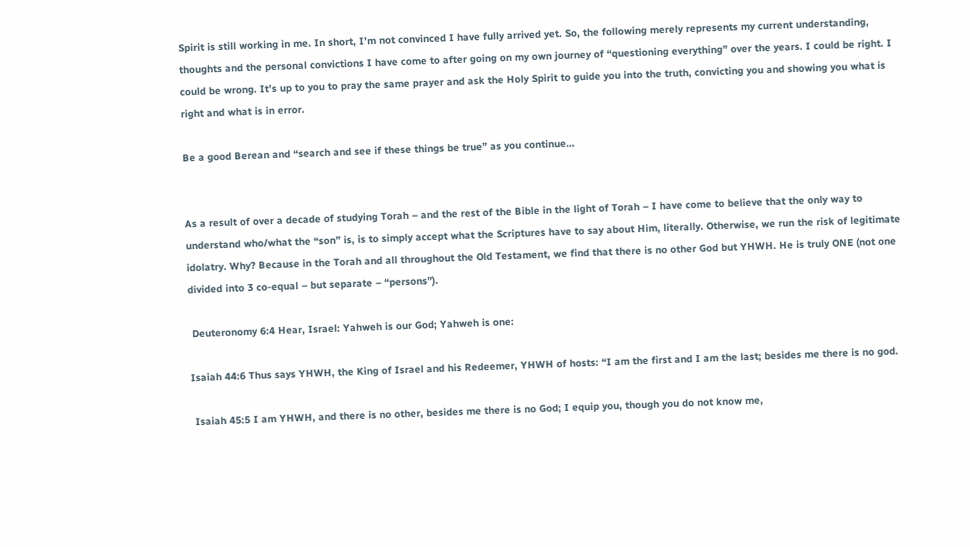Spirit is still working in me. In short, I’m not convinced I have fully arrived yet. So, the following merely represents my current understanding, thoughts and the personal convictions I have come to after going on my own journey of “questioning everything” over the years. I could be right. I could be wrong. It’s up to you to pray the same prayer and ask the Holy Spirit to guide you into the truth, convicting you and showing you what is right and what is in error.

Be a good Berean and “search and see if these things be true” as you continue…


As a result of over a decade of studying Torah – and the rest of the Bible in the light of Torah – I have come to believe that the only way to understand who/what the “son” is, is to simply accept what the Scriptures have to say about Him, literally. Otherwise, we run the risk of legitimate idolatry. Why? Because in the Torah and all throughout the Old Testament, we find that there is no other God but YHWH. He is truly ONE (not one divided into 3 co-equal – but separate – “persons”).

 Deuteronomy 6:4 Hear, Israel: Yahweh is our God; Yahweh is one:

Isaiah 44:6 Thus says YHWH, the King of Israel and his Redeemer, YHWH of hosts: “I am the first and I am the last; besides me there is no god.

 Isaiah 45:5 I am YHWH, and there is no other, besides me there is no God; I equip you, though you do not know me,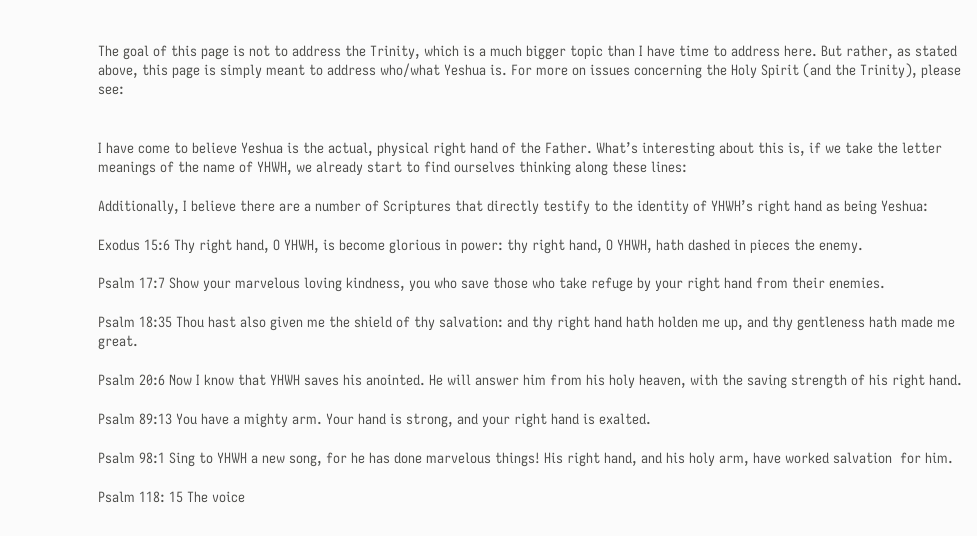The goal of this page is not to address the Trinity, which is a much bigger topic than I have time to address here. But rather, as stated above, this page is simply meant to address who/what Yeshua is. For more on issues concerning the Holy Spirit (and the Trinity), please see:


I have come to believe Yeshua is the actual, physical right hand of the Father. What’s interesting about this is, if we take the letter meanings of the name of YHWH, we already start to find ourselves thinking along these lines:

Additionally, I believe there are a number of Scriptures that directly testify to the identity of YHWH’s right hand as being Yeshua:

Exodus 15:6 Thy right hand, O YHWH, is become glorious in power: thy right hand, O YHWH, hath dashed in pieces the enemy.

Psalm 17:7 Show your marvelous loving kindness, you who save those who take refuge by your right hand from their enemies.

Psalm 18:35 Thou hast also given me the shield of thy salvation: and thy right hand hath holden me up, and thy gentleness hath made me great.

Psalm 20:6 Now I know that YHWH saves his anointed. He will answer him from his holy heaven, with the saving strength of his right hand.

Psalm 89:13 You have a mighty arm. Your hand is strong, and your right hand is exalted.

Psalm 98:1 Sing to YHWH a new song, for he has done marvelous things! His right hand, and his holy arm, have worked salvation  for him.

Psalm 118: 15 The voice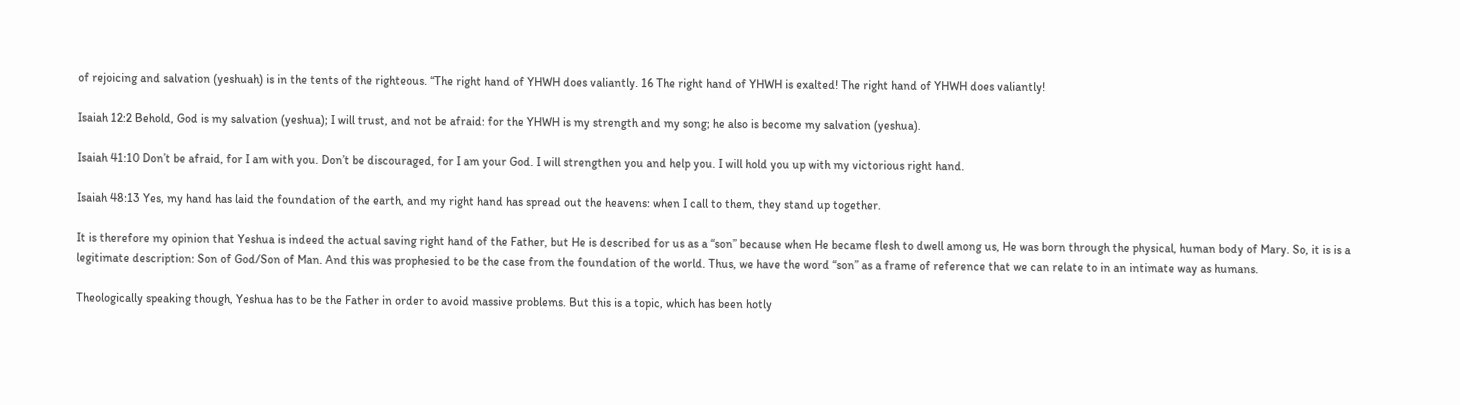of rejoicing and salvation (yeshuah) is in the tents of the righteous. “The right hand of YHWH does valiantly. 16 The right hand of YHWH is exalted! The right hand of YHWH does valiantly!

Isaiah 12:2 Behold, God is my salvation (yeshua); I will trust, and not be afraid: for the YHWH is my strength and my song; he also is become my salvation (yeshua).

Isaiah 41:10 Don’t be afraid, for I am with you. Don’t be discouraged, for I am your God. I will strengthen you and help you. I will hold you up with my victorious right hand.

Isaiah 48:13 Yes, my hand has laid the foundation of the earth, and my right hand has spread out the heavens: when I call to them, they stand up together.

It is therefore my opinion that Yeshua is indeed the actual saving right hand of the Father, but He is described for us as a “son” because when He became flesh to dwell among us, He was born through the physical, human body of Mary. So, it is is a legitimate description: Son of God/Son of Man. And this was prophesied to be the case from the foundation of the world. Thus, we have the word “son” as a frame of reference that we can relate to in an intimate way as humans.

Theologically speaking though, Yeshua has to be the Father in order to avoid massive problems. But this is a topic, which has been hotly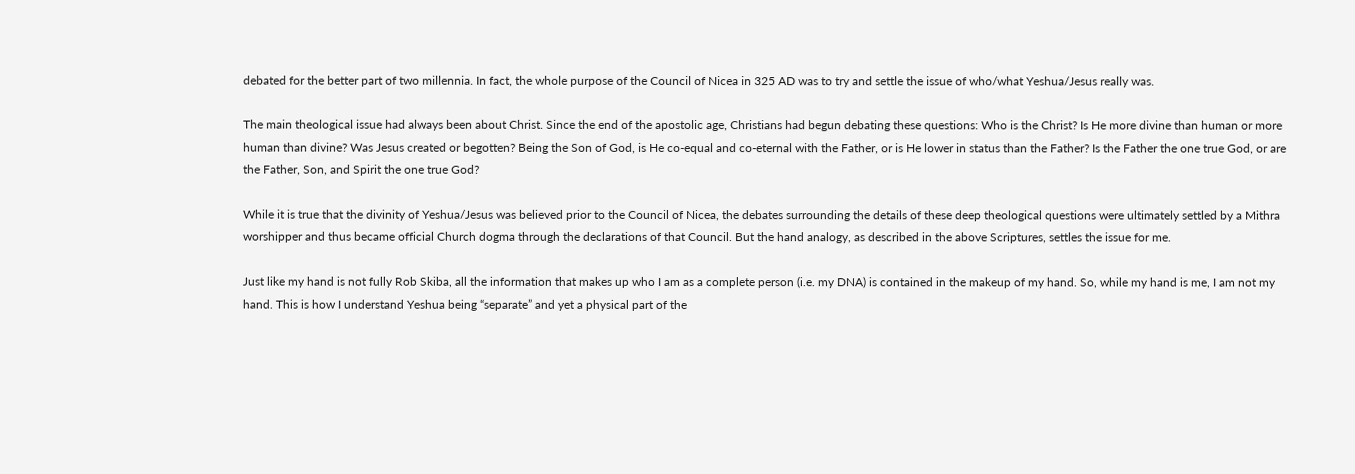debated for the better part of two millennia. In fact, the whole purpose of the Council of Nicea in 325 AD was to try and settle the issue of who/what Yeshua/Jesus really was.

The main theological issue had always been about Christ. Since the end of the apostolic age, Christians had begun debating these questions: Who is the Christ? Is He more divine than human or more human than divine? Was Jesus created or begotten? Being the Son of God, is He co-equal and co-eternal with the Father, or is He lower in status than the Father? Is the Father the one true God, or are the Father, Son, and Spirit the one true God?

While it is true that the divinity of Yeshua/Jesus was believed prior to the Council of Nicea, the debates surrounding the details of these deep theological questions were ultimately settled by a Mithra worshipper and thus became official Church dogma through the declarations of that Council. But the hand analogy, as described in the above Scriptures, settles the issue for me.

Just like my hand is not fully Rob Skiba, all the information that makes up who I am as a complete person (i.e. my DNA) is contained in the makeup of my hand. So, while my hand is me, I am not my hand. This is how I understand Yeshua being “separate” and yet a physical part of the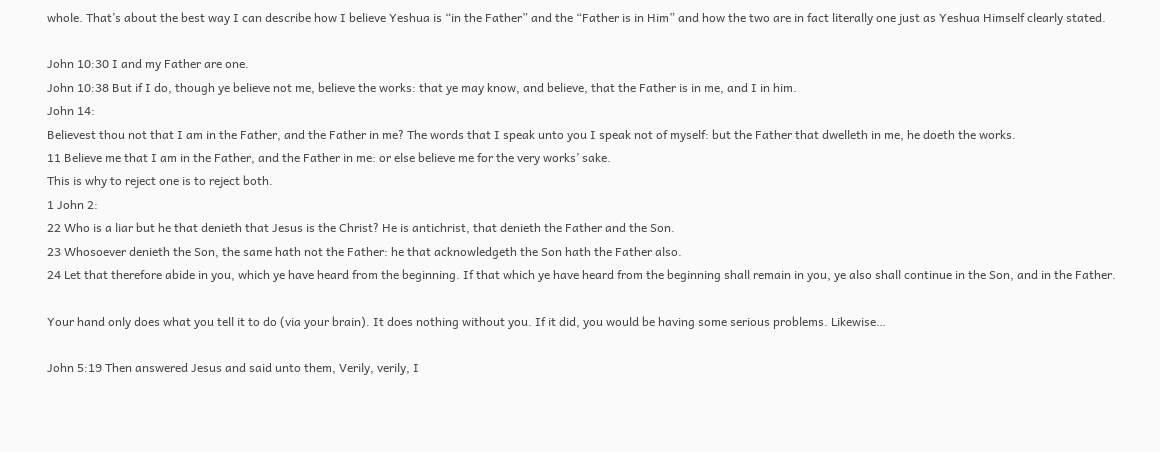whole. That’s about the best way I can describe how I believe Yeshua is “in the Father” and the “Father is in Him” and how the two are in fact literally one just as Yeshua Himself clearly stated.

John 10:30 I and my Father are one.
John 10:38 But if I do, though ye believe not me, believe the works: that ye may know, and believe, that the Father is in me, and I in him.
John 14:
Believest thou not that I am in the Father, and the Father in me? The words that I speak unto you I speak not of myself: but the Father that dwelleth in me, he doeth the works.
11 Believe me that I am in the Father, and the Father in me: or else believe me for the very works’ sake.
This is why to reject one is to reject both.
1 John 2:
22 Who is a liar but he that denieth that Jesus is the Christ? He is antichrist, that denieth the Father and the Son.
23 Whosoever denieth the Son, the same hath not the Father: he that acknowledgeth the Son hath the Father also.
24 Let that therefore abide in you, which ye have heard from the beginning. If that which ye have heard from the beginning shall remain in you, ye also shall continue in the Son, and in the Father.

Your hand only does what you tell it to do (via your brain). It does nothing without you. If it did, you would be having some serious problems. Likewise…

John 5:19 Then answered Jesus and said unto them, Verily, verily, I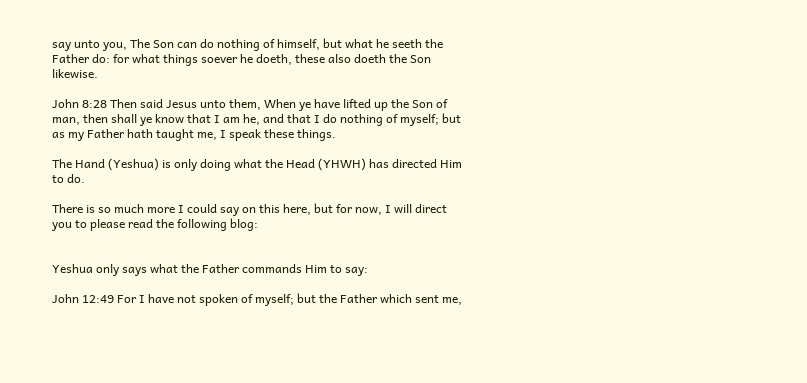say unto you, The Son can do nothing of himself, but what he seeth the Father do: for what things soever he doeth, these also doeth the Son likewise.

John 8:28 Then said Jesus unto them, When ye have lifted up the Son of man, then shall ye know that I am he, and that I do nothing of myself; but as my Father hath taught me, I speak these things.

The Hand (Yeshua) is only doing what the Head (YHWH) has directed Him to do.

There is so much more I could say on this here, but for now, I will direct you to please read the following blog:


Yeshua only says what the Father commands Him to say:

John 12:49 For I have not spoken of myself; but the Father which sent me,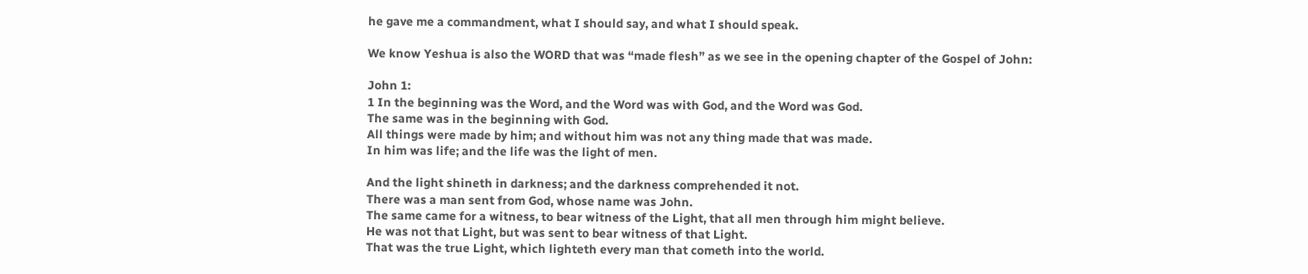he gave me a commandment, what I should say, and what I should speak.

We know Yeshua is also the WORD that was “made flesh” as we see in the opening chapter of the Gospel of John:

John 1:
1 In the beginning was the Word, and the Word was with God, and the Word was God.
The same was in the beginning with God.
All things were made by him; and without him was not any thing made that was made.
In him was life; and the life was the light of men.

And the light shineth in darkness; and the darkness comprehended it not.
There was a man sent from God, whose name was John.
The same came for a witness, to bear witness of the Light, that all men through him might believe.
He was not that Light, but was sent to bear witness of that Light.
That was the true Light, which lighteth every man that cometh into the world.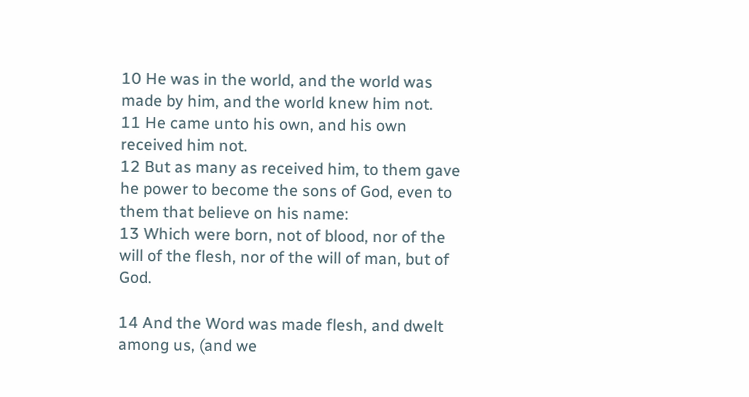10 He was in the world, and the world was made by him, and the world knew him not.
11 He came unto his own, and his own received him not.
12 But as many as received him, to them gave he power to become the sons of God, even to them that believe on his name:
13 Which were born, not of blood, nor of the will of the flesh, nor of the will of man, but of God.

14 And the Word was made flesh, and dwelt among us, (and we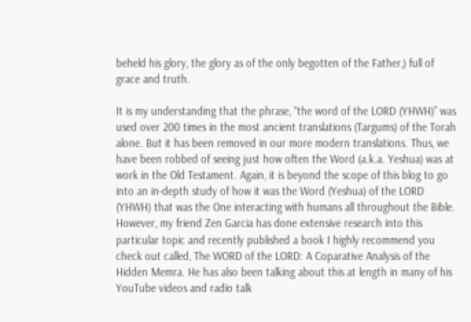beheld his glory, the glory as of the only begotten of the Father,) full of grace and truth.

It is my understanding that the phrase, “the word of the LORD (YHWH)” was used over 200 times in the most ancient translations (Targums) of the Torah alone. But it has been removed in our more modern translations. Thus, we have been robbed of seeing just how often the Word (a.k.a. Yeshua) was at work in the Old Testament. Again, it is beyond the scope of this blog to go into an in-depth study of how it was the Word (Yeshua) of the LORD (YHWH) that was the One interacting with humans all throughout the Bible. However, my friend Zen Garcia has done extensive research into this particular topic and recently published a book I highly recommend you check out called, The WORD of the LORD: A Coparative Analysis of the Hidden Memra. He has also been talking about this at length in many of his YouTube videos and radio talk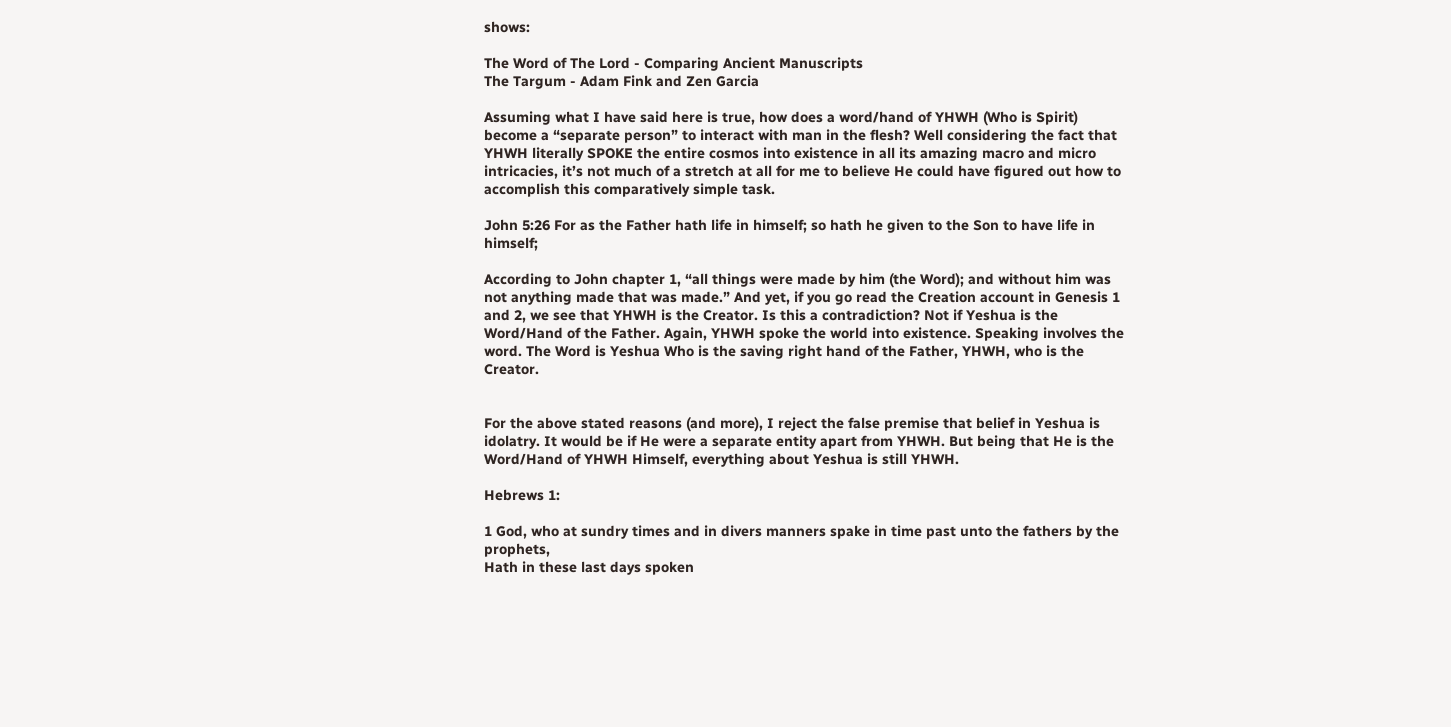shows:

The Word of The Lord - Comparing Ancient Manuscripts
The Targum - Adam Fink and Zen Garcia

Assuming what I have said here is true, how does a word/hand of YHWH (Who is Spirit) become a “separate person” to interact with man in the flesh? Well considering the fact that YHWH literally SPOKE the entire cosmos into existence in all its amazing macro and micro intricacies, it’s not much of a stretch at all for me to believe He could have figured out how to accomplish this comparatively simple task.

John 5:26 For as the Father hath life in himself; so hath he given to the Son to have life in himself;

According to John chapter 1, “all things were made by him (the Word); and without him was not anything made that was made.” And yet, if you go read the Creation account in Genesis 1 and 2, we see that YHWH is the Creator. Is this a contradiction? Not if Yeshua is the Word/Hand of the Father. Again, YHWH spoke the world into existence. Speaking involves the word. The Word is Yeshua Who is the saving right hand of the Father, YHWH, who is the Creator.


For the above stated reasons (and more), I reject the false premise that belief in Yeshua is idolatry. It would be if He were a separate entity apart from YHWH. But being that He is the Word/Hand of YHWH Himself, everything about Yeshua is still YHWH.

Hebrews 1:

1 God, who at sundry times and in divers manners spake in time past unto the fathers by the prophets,
Hath in these last days spoken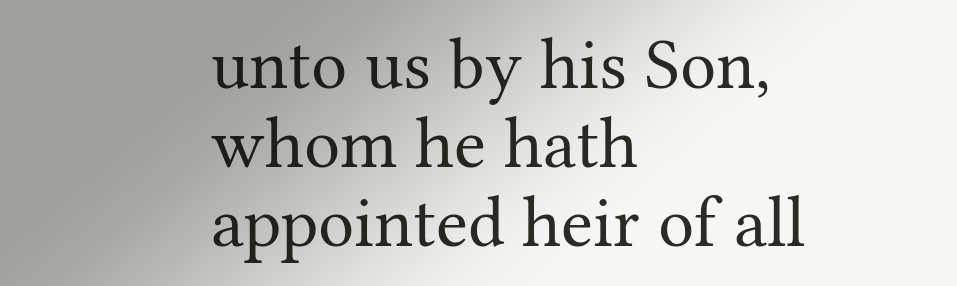unto us by his Son, whom he hath appointed heir of all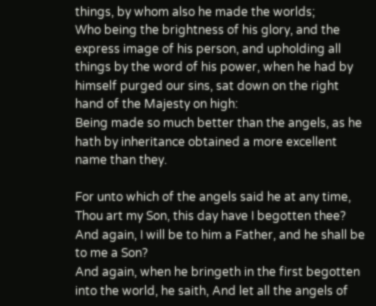things, by whom also he made the worlds;
Who being the brightness of his glory, and the express image of his person, and upholding all things by the word of his power, when he had by himself purged our sins, sat down on the right hand of the Majesty on high:
Being made so much better than the angels, as he hath by inheritance obtained a more excellent name than they.

For unto which of the angels said he at any time, Thou art my Son, this day have I begotten thee? And again, I will be to him a Father, and he shall be to me a Son?
And again, when he bringeth in the first begotten into the world, he saith, And let all the angels of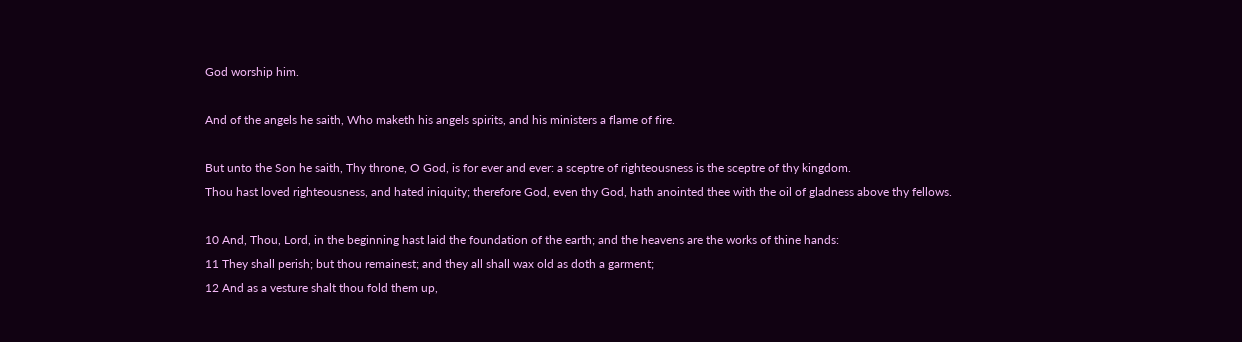God worship him.

And of the angels he saith, Who maketh his angels spirits, and his ministers a flame of fire.

But unto the Son he saith, Thy throne, O God, is for ever and ever: a sceptre of righteousness is the sceptre of thy kingdom.
Thou hast loved righteousness, and hated iniquity; therefore God, even thy God, hath anointed thee with the oil of gladness above thy fellows.

10 And, Thou, Lord, in the beginning hast laid the foundation of the earth; and the heavens are the works of thine hands:
11 They shall perish; but thou remainest; and they all shall wax old as doth a garment;
12 And as a vesture shalt thou fold them up,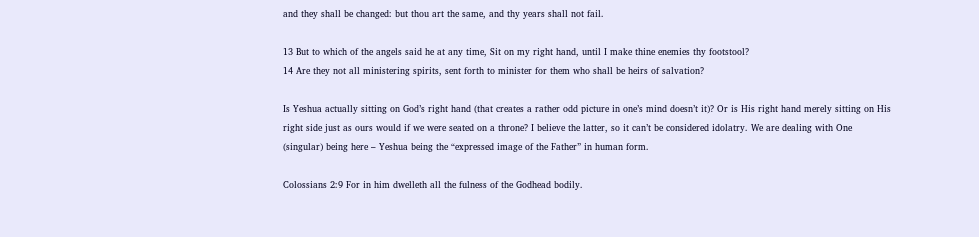and they shall be changed: but thou art the same, and thy years shall not fail.

13 But to which of the angels said he at any time, Sit on my right hand, until I make thine enemies thy footstool?
14 Are they not all ministering spirits, sent forth to minister for them who shall be heirs of salvation?

Is Yeshua actually sitting on God’s right hand (that creates a rather odd picture in one’s mind doesn’t it)? Or is His right hand merely sitting on His right side just as ours would if we were seated on a throne? I believe the latter, so it can’t be considered idolatry. We are dealing with One (singular) being here – Yeshua being the “expressed image of the Father” in human form.

Colossians 2:9 For in him dwelleth all the fulness of the Godhead bodily.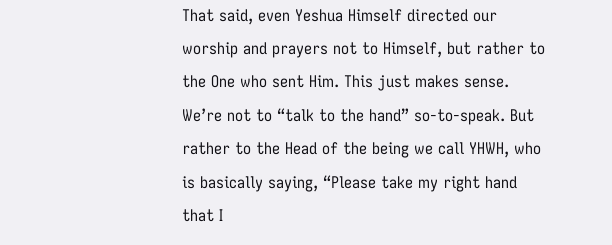That said, even Yeshua Himself directed our worship and prayers not to Himself, but rather to the One who sent Him. This just makes sense. We’re not to “talk to the hand” so-to-speak. But rather to the Head of the being we call YHWH, who is basically saying, “Please take my right hand that I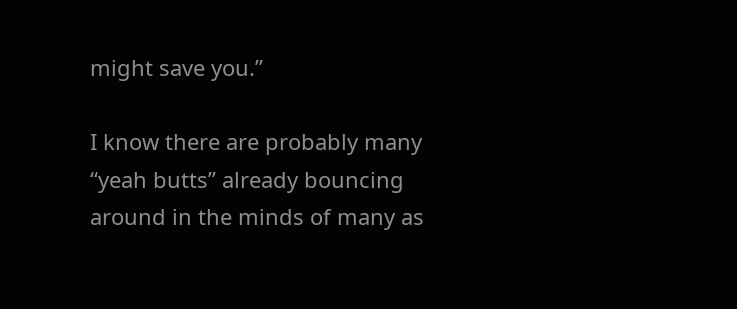might save you.”

I know there are probably many “yeah butts” already bouncing around in the minds of many as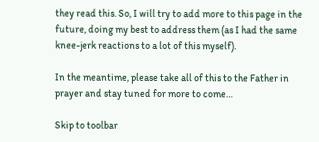they read this. So, I will try to add more to this page in the future, doing my best to address them (as I had the same knee-jerk reactions to a lot of this myself).

In the meantime, please take all of this to the Father in prayer and stay tuned for more to come…

Skip to toolbar